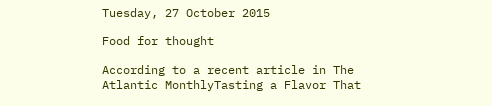Tuesday, 27 October 2015

Food for thought

According to a recent article in The Atlantic MonthlyTasting a Flavor That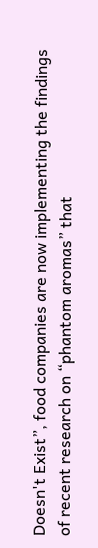Doesn't Exist”, food companies are now implementing the findings of recent research on “phantom aromas” that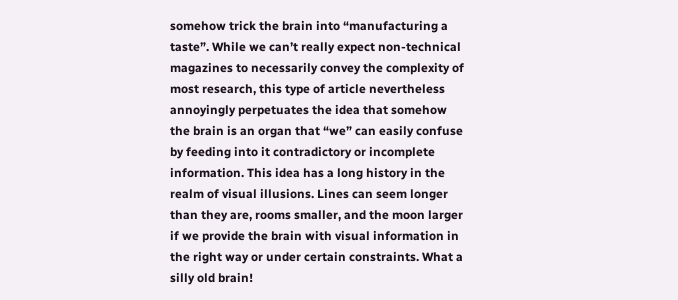somehow trick the brain into “manufacturing a taste”. While we can’t really expect non-technical magazines to necessarily convey the complexity of most research, this type of article nevertheless annoyingly perpetuates the idea that somehow the brain is an organ that “we” can easily confuse by feeding into it contradictory or incomplete information. This idea has a long history in the realm of visual illusions. Lines can seem longer than they are, rooms smaller, and the moon larger if we provide the brain with visual information in the right way or under certain constraints. What a silly old brain!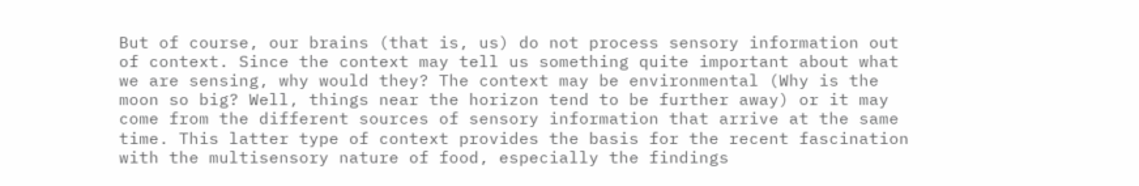But of course, our brains (that is, us) do not process sensory information out of context. Since the context may tell us something quite important about what we are sensing, why would they? The context may be environmental (Why is the moon so big? Well, things near the horizon tend to be further away) or it may come from the different sources of sensory information that arrive at the same time. This latter type of context provides the basis for the recent fascination with the multisensory nature of food, especially the findings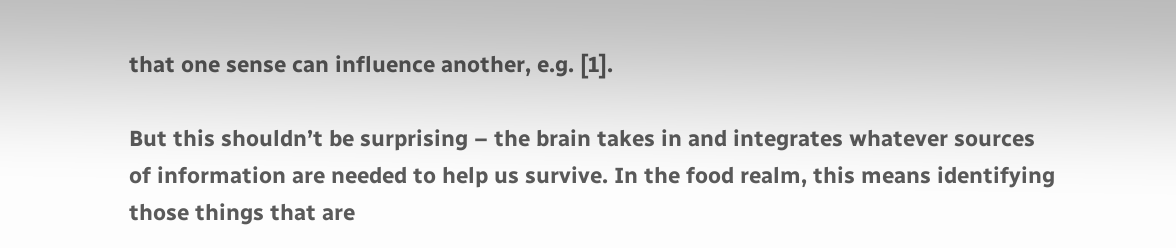that one sense can influence another, e.g. [1].

But this shouldn’t be surprising – the brain takes in and integrates whatever sources of information are needed to help us survive. In the food realm, this means identifying those things that are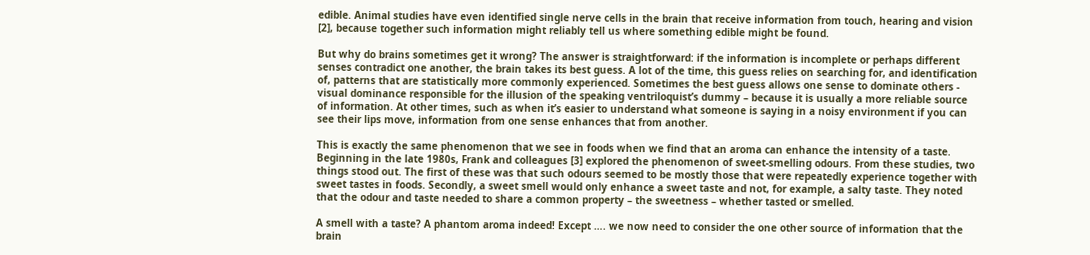edible. Animal studies have even identified single nerve cells in the brain that receive information from touch, hearing and vision [2], because together such information might reliably tell us where something edible might be found.

But why do brains sometimes get it wrong? The answer is straightforward: if the information is incomplete or perhaps different senses contradict one another, the brain takes its best guess. A lot of the time, this guess relies on searching for, and identification of, patterns that are statistically more commonly experienced. Sometimes the best guess allows one sense to dominate others - visual dominance responsible for the illusion of the speaking ventriloquist’s dummy – because it is usually a more reliable source of information. At other times, such as when it’s easier to understand what someone is saying in a noisy environment if you can see their lips move, information from one sense enhances that from another.

This is exactly the same phenomenon that we see in foods when we find that an aroma can enhance the intensity of a taste. Beginning in the late 1980s, Frank and colleagues [3] explored the phenomenon of sweet-smelling odours. From these studies, two things stood out. The first of these was that such odours seemed to be mostly those that were repeatedly experience together with sweet tastes in foods. Secondly, a sweet smell would only enhance a sweet taste and not, for example, a salty taste. They noted that the odour and taste needed to share a common property – the sweetness – whether tasted or smelled.

A smell with a taste? A phantom aroma indeed! Except …. we now need to consider the one other source of information that the brain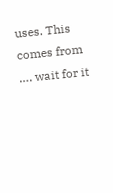uses. This comes from …. wait for it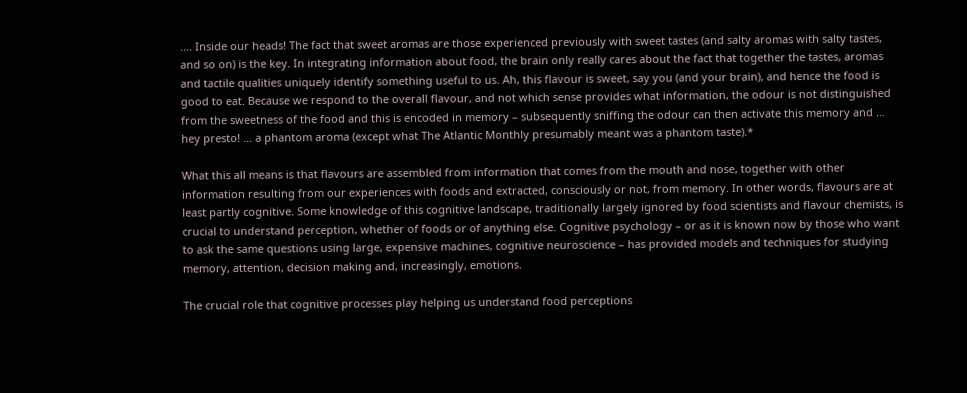.... Inside our heads! The fact that sweet aromas are those experienced previously with sweet tastes (and salty aromas with salty tastes, and so on) is the key. In integrating information about food, the brain only really cares about the fact that together the tastes, aromas and tactile qualities uniquely identify something useful to us. Ah, this flavour is sweet, say you (and your brain), and hence the food is good to eat. Because we respond to the overall flavour, and not which sense provides what information, the odour is not distinguished from the sweetness of the food and this is encoded in memory – subsequently sniffing the odour can then activate this memory and … hey presto! … a phantom aroma (except what The Atlantic Monthly presumably meant was a phantom taste).*

What this all means is that flavours are assembled from information that comes from the mouth and nose, together with other information resulting from our experiences with foods and extracted, consciously or not, from memory. In other words, flavours are at least partly cognitive. Some knowledge of this cognitive landscape, traditionally largely ignored by food scientists and flavour chemists, is crucial to understand perception, whether of foods or of anything else. Cognitive psychology – or as it is known now by those who want to ask the same questions using large, expensive machines, cognitive neuroscience – has provided models and techniques for studying memory, attention, decision making and, increasingly, emotions.

The crucial role that cognitive processes play helping us understand food perceptions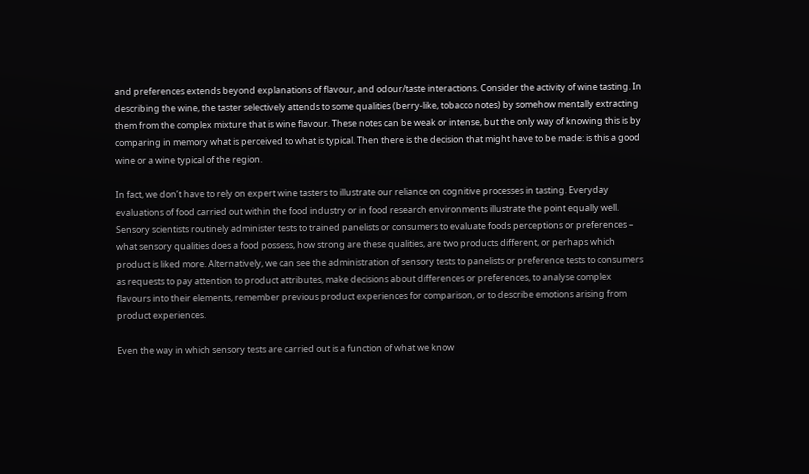and preferences extends beyond explanations of flavour, and odour/taste interactions. Consider the activity of wine tasting. In describing the wine, the taster selectively attends to some qualities (berry-like, tobacco notes) by somehow mentally extracting them from the complex mixture that is wine flavour. These notes can be weak or intense, but the only way of knowing this is by comparing in memory what is perceived to what is typical. Then there is the decision that might have to be made: is this a good wine or a wine typical of the region.

In fact, we don’t have to rely on expert wine tasters to illustrate our reliance on cognitive processes in tasting. Everyday evaluations of food carried out within the food industry or in food research environments illustrate the point equally well. Sensory scientists routinely administer tests to trained panelists or consumers to evaluate foods perceptions or preferences – what sensory qualities does a food possess, how strong are these qualities, are two products different, or perhaps which product is liked more. Alternatively, we can see the administration of sensory tests to panelists or preference tests to consumers as requests to pay attention to product attributes, make decisions about differences or preferences, to analyse complex flavours into their elements, remember previous product experiences for comparison, or to describe emotions arising from product experiences.

Even the way in which sensory tests are carried out is a function of what we know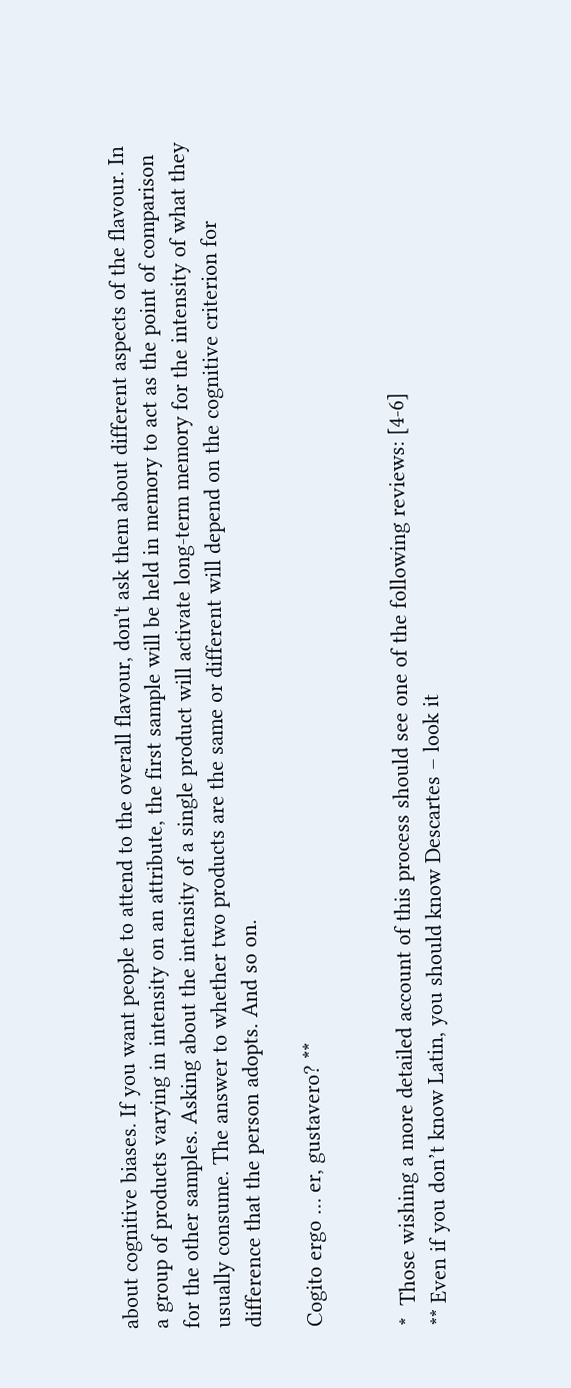about cognitive biases. If you want people to attend to the overall flavour, don't ask them about different aspects of the flavour. In a group of products varying in intensity on an attribute, the first sample will be held in memory to act as the point of comparison for the other samples. Asking about the intensity of a single product will activate long-term memory for the intensity of what they usually consume. The answer to whether two products are the same or different will depend on the cognitive criterion for difference that the person adopts. And so on.

Cogito ergo … er, gustavero? **


*  Those wishing a more detailed account of this process should see one of the following reviews: [4-6]
** Even if you don’t know Latin, you should know Descartes – look it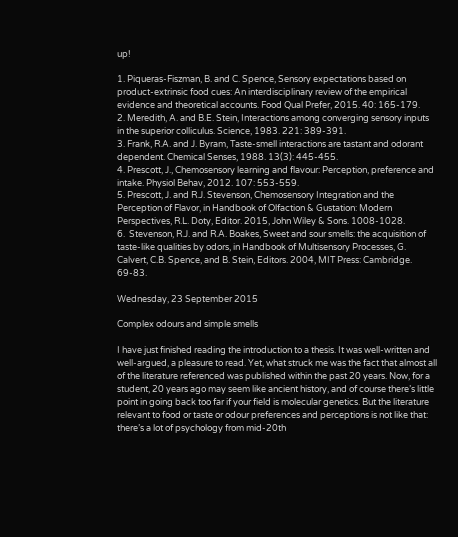up!

1. Piqueras-Fiszman, B. and C. Spence, Sensory expectations based on product-extrinsic food cues: An interdisciplinary review of the empirical evidence and theoretical accounts. Food Qual Prefer, 2015. 40: 165-179.
2. Meredith, A. and B.E. Stein, Interactions among converging sensory inputs in the superior colliculus. Science, 1983. 221: 389-391.
3. Frank, R.A. and J. Byram, Taste-smell interactions are tastant and odorant dependent. Chemical Senses, 1988. 13(3): 445-455.
4. Prescott, J., Chemosensory learning and flavour: Perception, preference and intake. Physiol Behav, 2012. 107: 553-559.
5. Prescott, J. and R.J. Stevenson, Chemosensory Integration and the Perception of Flavor, in Handbook of Olfaction & Gustation: Modern Perspectives, R.L. Doty, Editor. 2015, John Wiley & Sons. 1008-1028.
6.  Stevenson, R.J. and R.A. Boakes, Sweet and sour smells: the acquisition of taste-like qualities by odors, in Handbook of Multisensory Processes, G. Calvert, C.B. Spence, and B. Stein, Editors. 2004, MIT Press: Cambridge. 69-83.

Wednesday, 23 September 2015

Complex odours and simple smells

I have just finished reading the introduction to a thesis. It was well-written and well-argued, a pleasure to read. Yet, what struck me was the fact that almost all of the literature referenced was published within the past 20 years. Now, for a student, 20 years ago may seem like ancient history, and of course there’s little point in going back too far if your field is molecular genetics. But the literature relevant to food or taste or odour preferences and perceptions is not like that: there’s a lot of psychology from mid-20th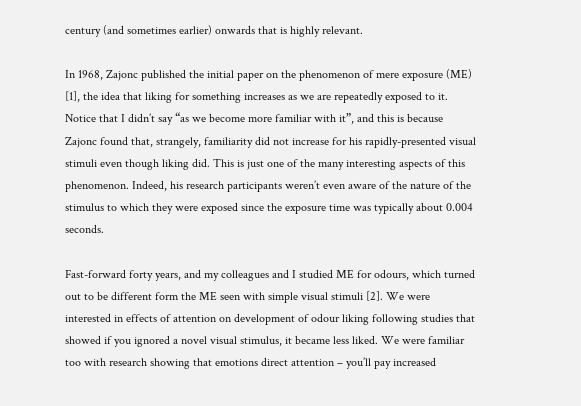century (and sometimes earlier) onwards that is highly relevant.

In 1968, Zajonc published the initial paper on the phenomenon of mere exposure (ME) [1], the idea that liking for something increases as we are repeatedly exposed to it. Notice that I didn’t say “as we become more familiar with it”, and this is because Zajonc found that, strangely, familiarity did not increase for his rapidly-presented visual stimuli even though liking did. This is just one of the many interesting aspects of this phenomenon. Indeed, his research participants weren’t even aware of the nature of the stimulus to which they were exposed since the exposure time was typically about 0.004 seconds.

Fast-forward forty years, and my colleagues and I studied ME for odours, which turned out to be different form the ME seen with simple visual stimuli [2]. We were interested in effects of attention on development of odour liking following studies that showed if you ignored a novel visual stimulus, it became less liked. We were familiar too with research showing that emotions direct attention – you’ll pay increased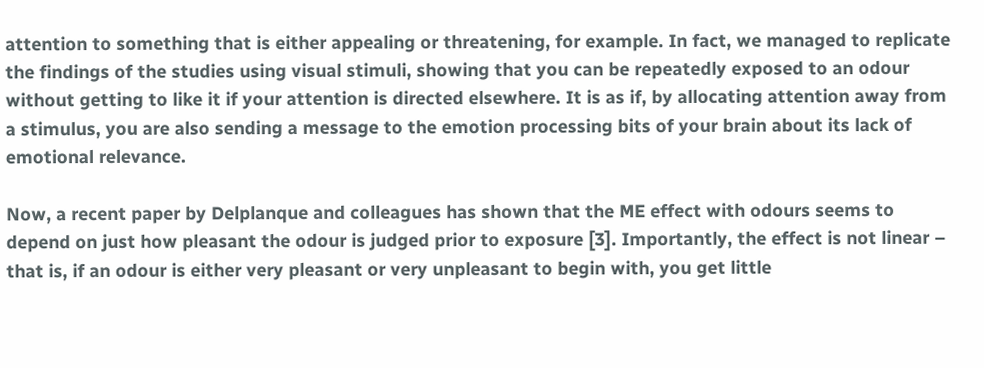attention to something that is either appealing or threatening, for example. In fact, we managed to replicate the findings of the studies using visual stimuli, showing that you can be repeatedly exposed to an odour without getting to like it if your attention is directed elsewhere. It is as if, by allocating attention away from a stimulus, you are also sending a message to the emotion processing bits of your brain about its lack of emotional relevance.

Now, a recent paper by Delplanque and colleagues has shown that the ME effect with odours seems to depend on just how pleasant the odour is judged prior to exposure [3]. Importantly, the effect is not linear – that is, if an odour is either very pleasant or very unpleasant to begin with, you get little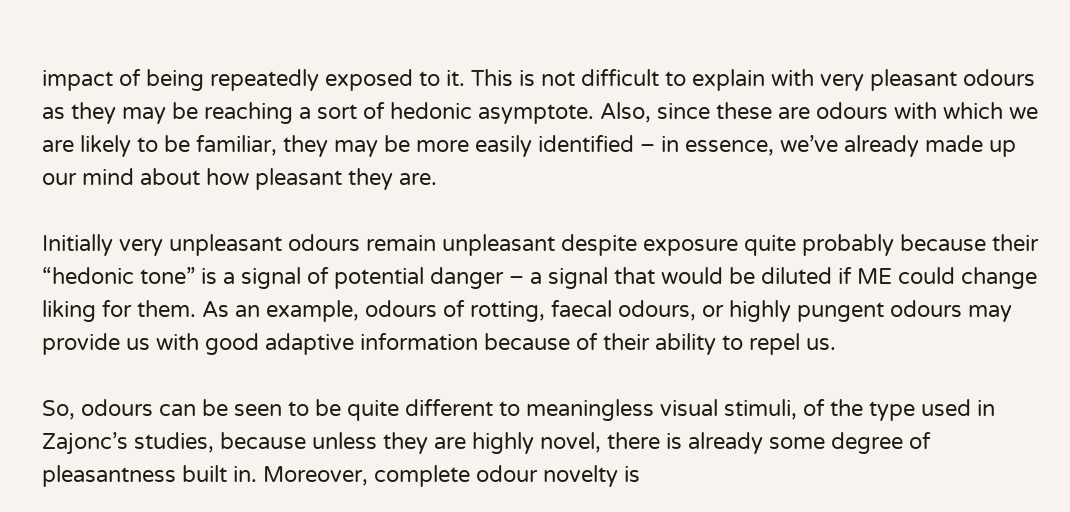impact of being repeatedly exposed to it. This is not difficult to explain with very pleasant odours as they may be reaching a sort of hedonic asymptote. Also, since these are odours with which we are likely to be familiar, they may be more easily identified – in essence, we’ve already made up our mind about how pleasant they are.

Initially very unpleasant odours remain unpleasant despite exposure quite probably because their “hedonic tone” is a signal of potential danger – a signal that would be diluted if ME could change liking for them. As an example, odours of rotting, faecal odours, or highly pungent odours may provide us with good adaptive information because of their ability to repel us.

So, odours can be seen to be quite different to meaningless visual stimuli, of the type used in Zajonc’s studies, because unless they are highly novel, there is already some degree of pleasantness built in. Moreover, complete odour novelty is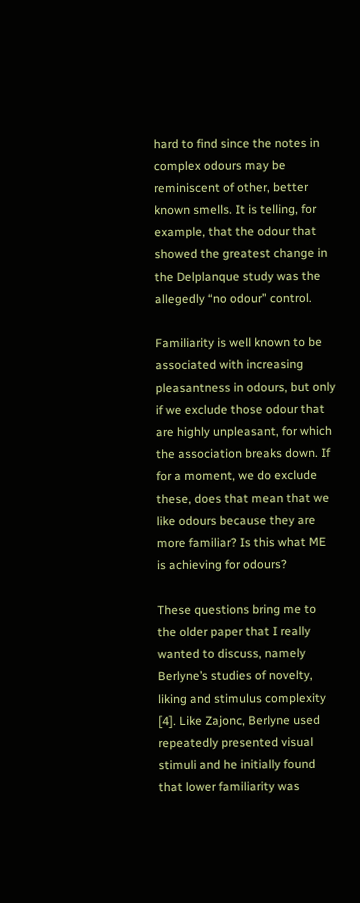hard to find since the notes in complex odours may be reminiscent of other, better known smells. It is telling, for example, that the odour that showed the greatest change in the Delplanque study was the allegedly “no odour” control.

Familiarity is well known to be associated with increasing pleasantness in odours, but only if we exclude those odour that are highly unpleasant, for which the association breaks down. If for a moment, we do exclude these, does that mean that we like odours because they are more familiar? Is this what ME is achieving for odours?

These questions bring me to the older paper that I really wanted to discuss, namely Berlyne’s studies of novelty, liking and stimulus complexity [4]. Like Zajonc, Berlyne used repeatedly presented visual stimuli and he initially found that lower familiarity was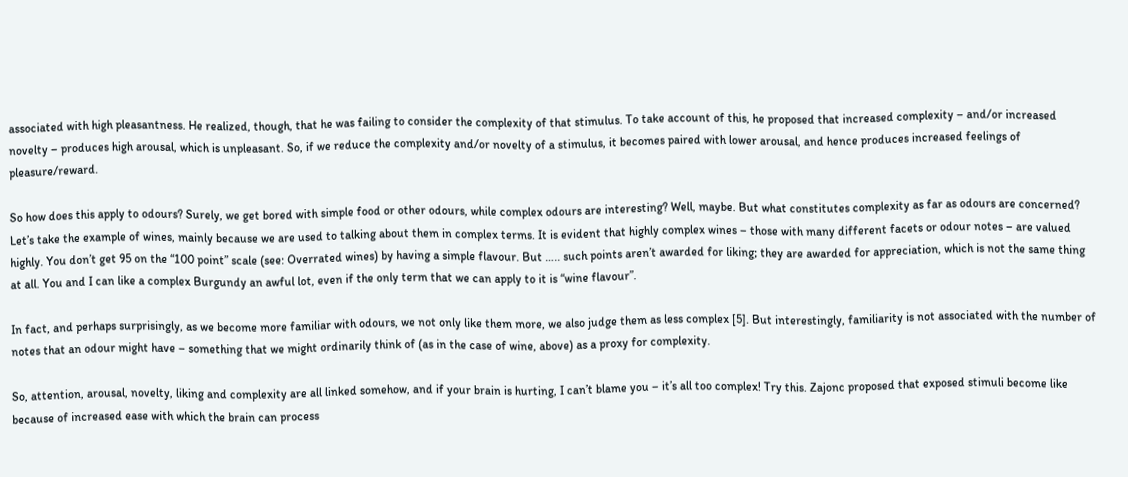associated with high pleasantness. He realized, though, that he was failing to consider the complexity of that stimulus. To take account of this, he proposed that increased complexity – and/or increased novelty – produces high arousal, which is unpleasant. So, if we reduce the complexity and/or novelty of a stimulus, it becomes paired with lower arousal, and hence produces increased feelings of pleasure/reward.

So how does this apply to odours? Surely, we get bored with simple food or other odours, while complex odours are interesting? Well, maybe. But what constitutes complexity as far as odours are concerned? Let’s take the example of wines, mainly because we are used to talking about them in complex terms. It is evident that highly complex wines – those with many different facets or odour notes – are valued highly. You don’t get 95 on the “100 point” scale (see: Overrated wines) by having a simple flavour. But ….. such points aren’t awarded for liking; they are awarded for appreciation, which is not the same thing at all. You and I can like a complex Burgundy an awful lot, even if the only term that we can apply to it is “wine flavour”.

In fact, and perhaps surprisingly, as we become more familiar with odours, we not only like them more, we also judge them as less complex [5]. But interestingly, familiarity is not associated with the number of notes that an odour might have – something that we might ordinarily think of (as in the case of wine, above) as a proxy for complexity.

So, attention, arousal, novelty, liking and complexity are all linked somehow, and if your brain is hurting, I can’t blame you – it’s all too complex! Try this. Zajonc proposed that exposed stimuli become like because of increased ease with which the brain can process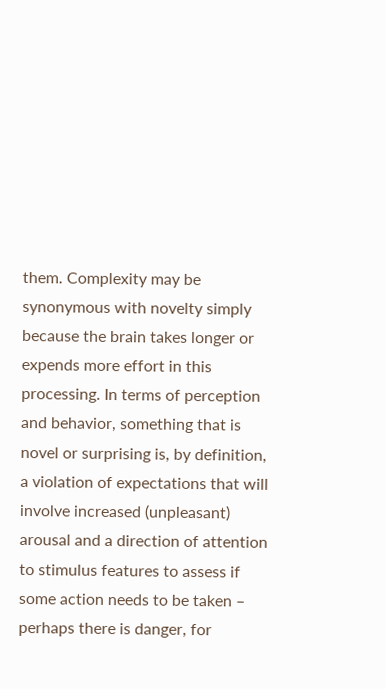them. Complexity may be synonymous with novelty simply because the brain takes longer or expends more effort in this processing. In terms of perception and behavior, something that is novel or surprising is, by definition, a violation of expectations that will involve increased (unpleasant) arousal and a direction of attention to stimulus features to assess if some action needs to be taken – perhaps there is danger, for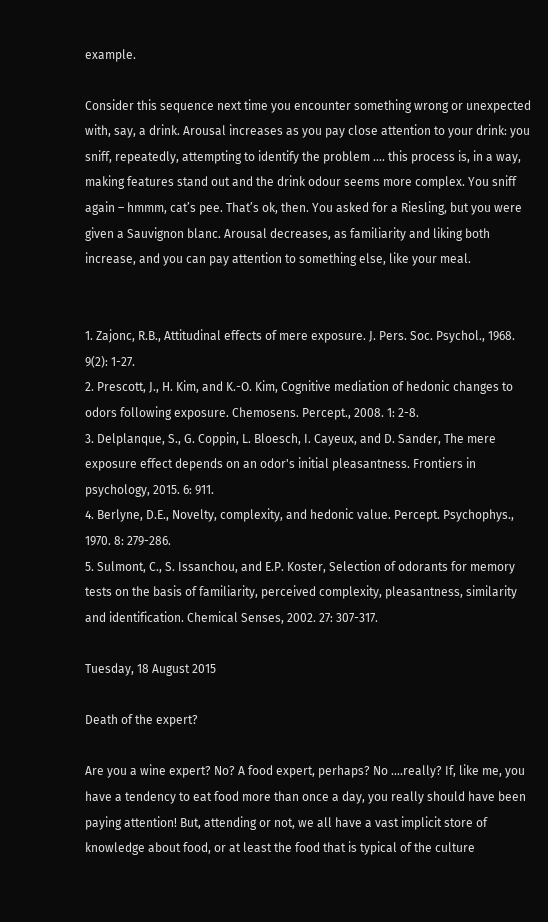example.

Consider this sequence next time you encounter something wrong or unexpected with, say, a drink. Arousal increases as you pay close attention to your drink: you sniff, repeatedly, attempting to identify the problem …. this process is, in a way, making features stand out and the drink odour seems more complex. You sniff again – hmmm, cat’s pee. That’s ok, then. You asked for a Riesling, but you were given a Sauvignon blanc. Arousal decreases, as familiarity and liking both increase, and you can pay attention to something else, like your meal.


1. Zajonc, R.B., Attitudinal effects of mere exposure. J. Pers. Soc. Psychol., 1968. 9(2): 1-27.
2. Prescott, J., H. Kim, and K.-O. Kim, Cognitive mediation of hedonic changes to odors following exposure. Chemosens. Percept., 2008. 1: 2-8.
3. Delplanque, S., G. Coppin, L. Bloesch, I. Cayeux, and D. Sander, The mere exposure effect depends on an odor's initial pleasantness. Frontiers in psychology, 2015. 6: 911.
4. Berlyne, D.E., Novelty, complexity, and hedonic value. Percept. Psychophys., 1970. 8: 279-286.
5. Sulmont, C., S. Issanchou, and E.P. Koster, Selection of odorants for memory tests on the basis of familiarity, perceived complexity, pleasantness, similarity and identification. Chemical Senses, 2002. 27: 307-317.

Tuesday, 18 August 2015

Death of the expert?

Are you a wine expert? No? A food expert, perhaps? No ….really? If, like me, you have a tendency to eat food more than once a day, you really should have been paying attention! But, attending or not, we all have a vast implicit store of knowledge about food, or at least the food that is typical of the culture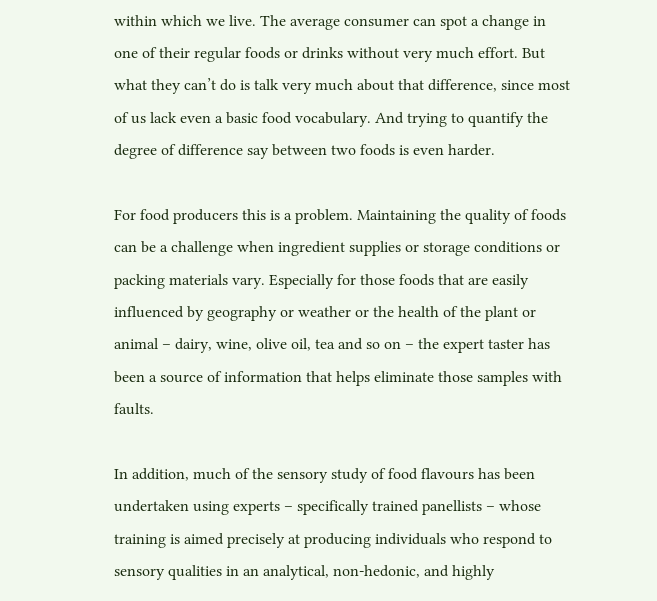within which we live. The average consumer can spot a change in one of their regular foods or drinks without very much effort. But what they can’t do is talk very much about that difference, since most of us lack even a basic food vocabulary. And trying to quantify the degree of difference say between two foods is even harder.

For food producers this is a problem. Maintaining the quality of foods can be a challenge when ingredient supplies or storage conditions or packing materials vary. Especially for those foods that are easily influenced by geography or weather or the health of the plant or animal – dairy, wine, olive oil, tea and so on – the expert taster has been a source of information that helps eliminate those samples with faults.

In addition, much of the sensory study of food flavours has been undertaken using experts – specifically trained panellists – whose training is aimed precisely at producing individuals who respond to sensory qualities in an analytical, non-hedonic, and highly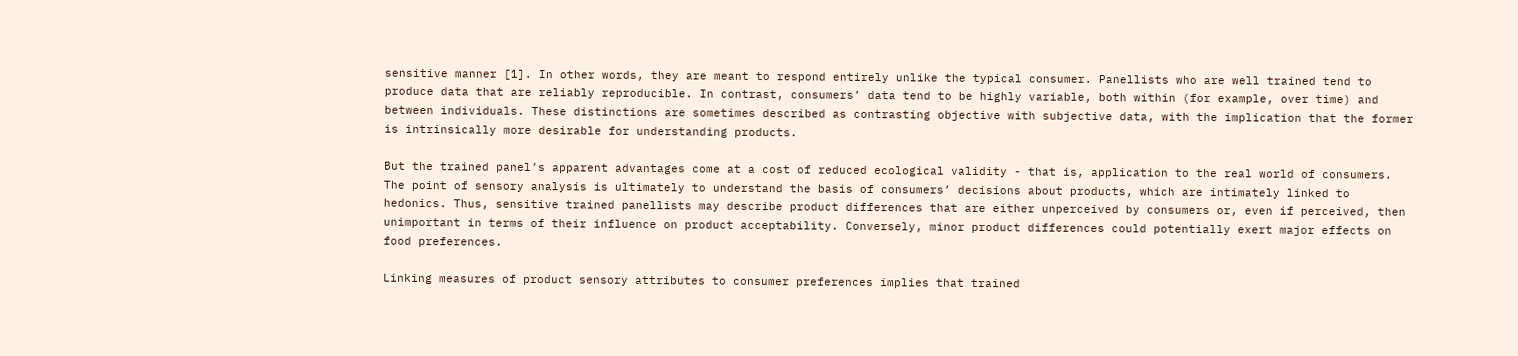sensitive manner [1]. In other words, they are meant to respond entirely unlike the typical consumer. Panellists who are well trained tend to produce data that are reliably reproducible. In contrast, consumers’ data tend to be highly variable, both within (for example, over time) and between individuals. These distinctions are sometimes described as contrasting objective with subjective data, with the implication that the former is intrinsically more desirable for understanding products.

But the trained panel’s apparent advantages come at a cost of reduced ecological validity - that is, application to the real world of consumers. The point of sensory analysis is ultimately to understand the basis of consumers’ decisions about products, which are intimately linked to hedonics. Thus, sensitive trained panellists may describe product differences that are either unperceived by consumers or, even if perceived, then unimportant in terms of their influence on product acceptability. Conversely, minor product differences could potentially exert major effects on food preferences.

Linking measures of product sensory attributes to consumer preferences implies that trained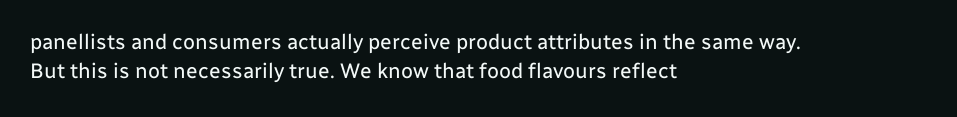panellists and consumers actually perceive product attributes in the same way.  But this is not necessarily true. We know that food flavours reflect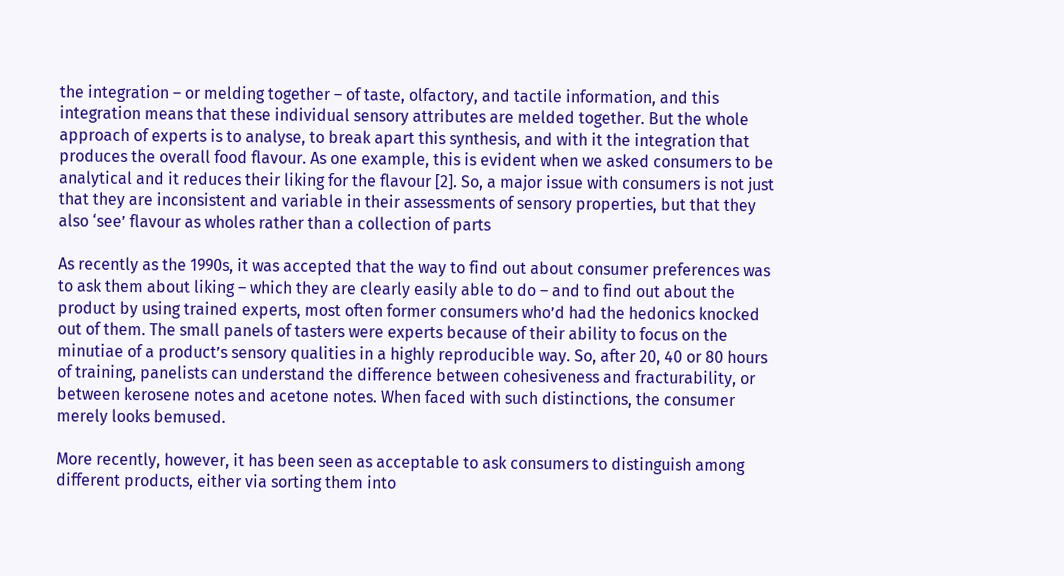the integration – or melding together – of taste, olfactory, and tactile information, and this integration means that these individual sensory attributes are melded together. But the whole approach of experts is to analyse, to break apart this synthesis, and with it the integration that produces the overall food flavour. As one example, this is evident when we asked consumers to be analytical and it reduces their liking for the flavour [2]. So, a major issue with consumers is not just that they are inconsistent and variable in their assessments of sensory properties, but that they also ‘see’ flavour as wholes rather than a collection of parts

As recently as the 1990s, it was accepted that the way to find out about consumer preferences was to ask them about liking – which they are clearly easily able to do – and to find out about the product by using trained experts, most often former consumers who’d had the hedonics knocked out of them. The small panels of tasters were experts because of their ability to focus on the minutiae of a product’s sensory qualities in a highly reproducible way. So, after 20, 40 or 80 hours of training, panelists can understand the difference between cohesiveness and fracturability, or between kerosene notes and acetone notes. When faced with such distinctions, the consumer merely looks bemused.

More recently, however, it has been seen as acceptable to ask consumers to distinguish among different products, either via sorting them into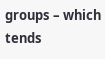groups – which tends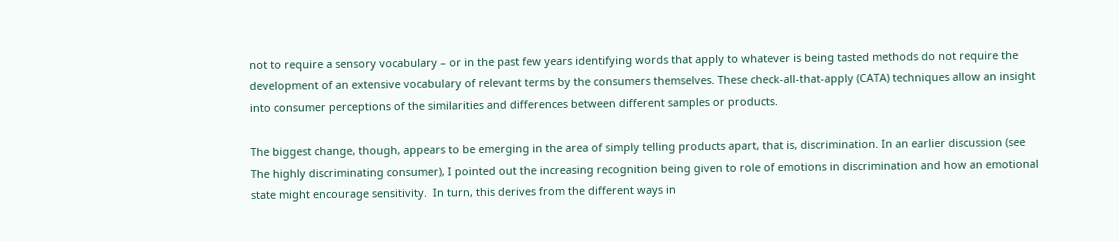not to require a sensory vocabulary – or in the past few years identifying words that apply to whatever is being tasted methods do not require the development of an extensive vocabulary of relevant terms by the consumers themselves. These check-all-that-apply (CATA) techniques allow an insight into consumer perceptions of the similarities and differences between different samples or products.

The biggest change, though, appears to be emerging in the area of simply telling products apart, that is, discrimination. In an earlier discussion (see The highly discriminating consumer), I pointed out the increasing recognition being given to role of emotions in discrimination and how an emotional state might encourage sensitivity.  In turn, this derives from the different ways in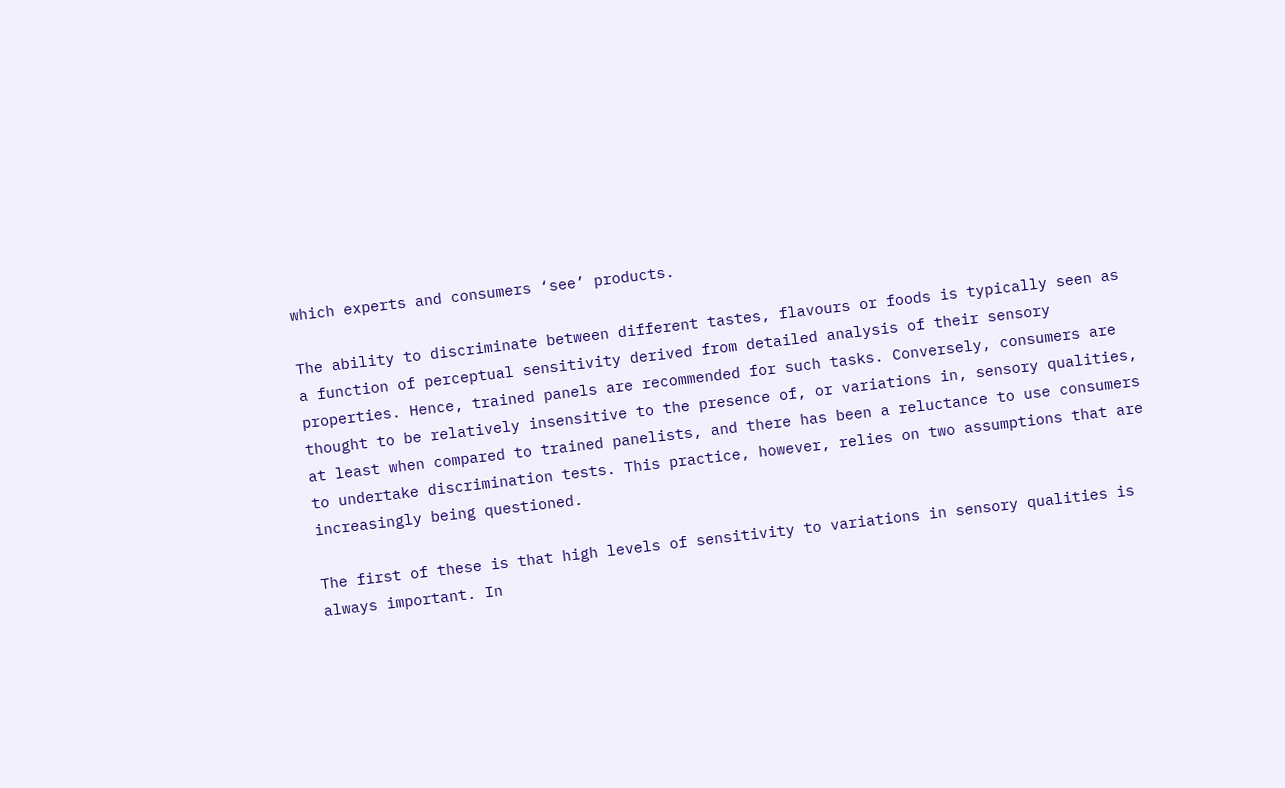which experts and consumers ‘see’ products.

The ability to discriminate between different tastes, flavours or foods is typically seen as a function of perceptual sensitivity derived from detailed analysis of their sensory properties. Hence, trained panels are recommended for such tasks. Conversely, consumers are thought to be relatively insensitive to the presence of, or variations in, sensory qualities, at least when compared to trained panelists, and there has been a reluctance to use consumers to undertake discrimination tests. This practice, however, relies on two assumptions that are increasingly being questioned.

The first of these is that high levels of sensitivity to variations in sensory qualities is always important. In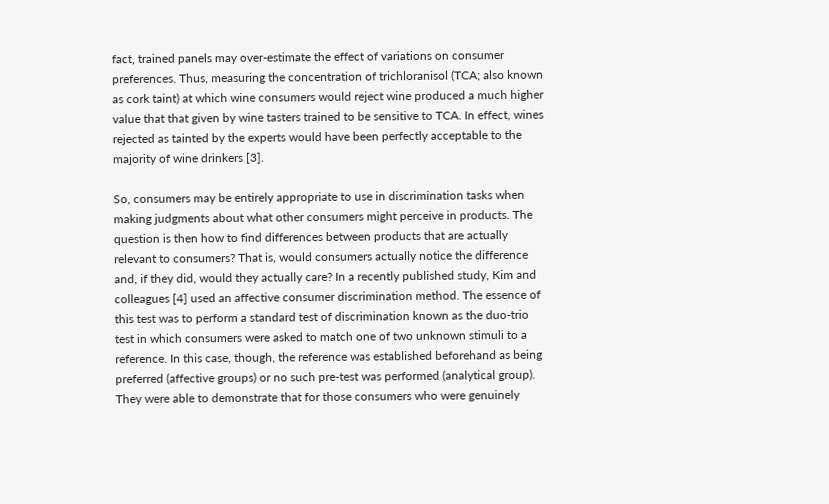fact, trained panels may over-estimate the effect of variations on consumer preferences. Thus, measuring the concentration of trichloranisol (TCA; also known as cork taint) at which wine consumers would reject wine produced a much higher value that that given by wine tasters trained to be sensitive to TCA. In effect, wines rejected as tainted by the experts would have been perfectly acceptable to the majority of wine drinkers [3].

So, consumers may be entirely appropriate to use in discrimination tasks when making judgments about what other consumers might perceive in products. The question is then how to find differences between products that are actually relevant to consumers? That is, would consumers actually notice the difference and, if they did, would they actually care? In a recently published study, Kim and colleagues [4] used an affective consumer discrimination method. The essence of this test was to perform a standard test of discrimination known as the duo-trio test in which consumers were asked to match one of two unknown stimuli to a reference. In this case, though, the reference was established beforehand as being preferred (affective groups) or no such pre-test was performed (analytical group). They were able to demonstrate that for those consumers who were genuinely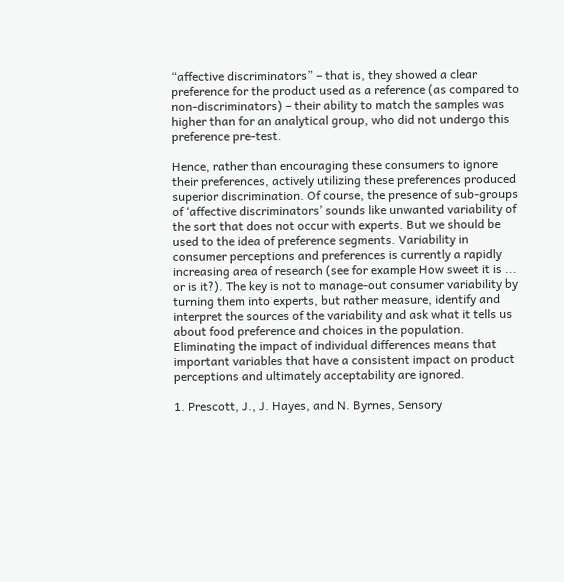“affective discriminators” – that is, they showed a clear preference for the product used as a reference (as compared to non-discriminators) – their ability to match the samples was higher than for an analytical group, who did not undergo this preference pre-test.

Hence, rather than encouraging these consumers to ignore their preferences, actively utilizing these preferences produced superior discrimination. Of course, the presence of sub-groups of ‘affective discriminators’ sounds like unwanted variability of the sort that does not occur with experts. But we should be used to the idea of preference segments. Variability in consumer perceptions and preferences is currently a rapidly increasing area of research (see for example How sweet it is ... or is it?). The key is not to manage-out consumer variability by turning them into experts, but rather measure, identify and interpret the sources of the variability and ask what it tells us about food preference and choices in the population. Eliminating the impact of individual differences means that important variables that have a consistent impact on product perceptions and ultimately acceptability are ignored.

1. Prescott, J., J. Hayes, and N. Byrnes, Sensory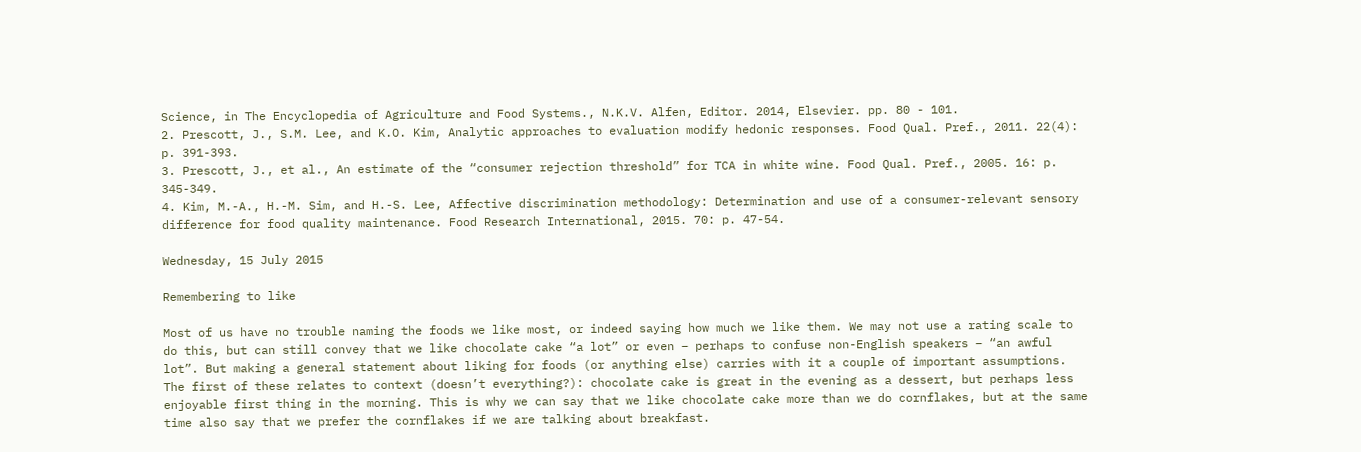Science, in The Encyclopedia of Agriculture and Food Systems., N.K.V. Alfen, Editor. 2014, Elsevier. pp. 80 - 101.
2. Prescott, J., S.M. Lee, and K.O. Kim, Analytic approaches to evaluation modify hedonic responses. Food Qual. Pref., 2011. 22(4): p. 391-393.
3. Prescott, J., et al., An estimate of the “consumer rejection threshold” for TCA in white wine. Food Qual. Pref., 2005. 16: p. 345-349.
4. Kim, M.-A., H.-M. Sim, and H.-S. Lee, Affective discrimination methodology: Determination and use of a consumer-relevant sensory difference for food quality maintenance. Food Research International, 2015. 70: p. 47-54.

Wednesday, 15 July 2015

Remembering to like

Most of us have no trouble naming the foods we like most, or indeed saying how much we like them. We may not use a rating scale to do this, but can still convey that we like chocolate cake “a lot” or even – perhaps to confuse non-English speakers – “an awful lot”. But making a general statement about liking for foods (or anything else) carries with it a couple of important assumptions. The first of these relates to context (doesn’t everything?): chocolate cake is great in the evening as a dessert, but perhaps less enjoyable first thing in the morning. This is why we can say that we like chocolate cake more than we do cornflakes, but at the same time also say that we prefer the cornflakes if we are talking about breakfast.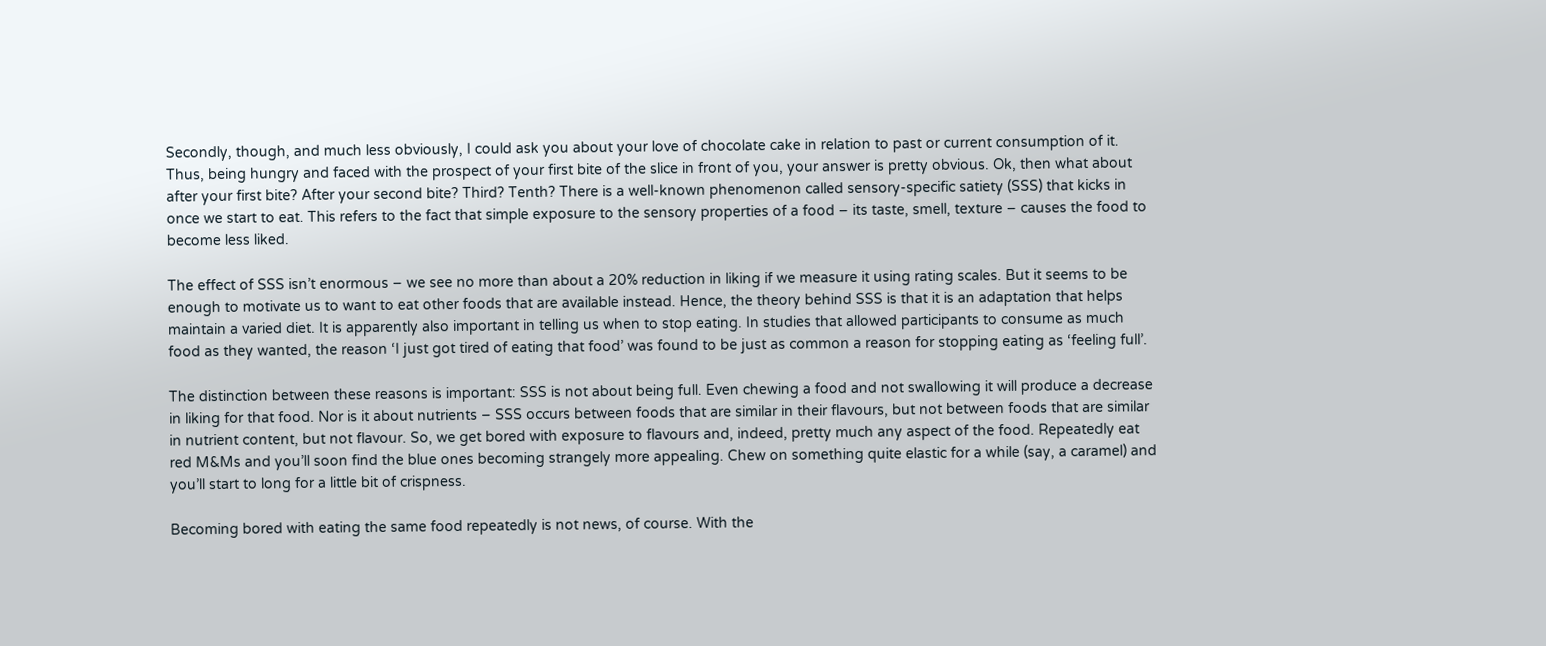Secondly, though, and much less obviously, I could ask you about your love of chocolate cake in relation to past or current consumption of it. Thus, being hungry and faced with the prospect of your first bite of the slice in front of you, your answer is pretty obvious. Ok, then what about after your first bite? After your second bite? Third? Tenth? There is a well-known phenomenon called sensory-specific satiety (SSS) that kicks in once we start to eat. This refers to the fact that simple exposure to the sensory properties of a food – its taste, smell, texture – causes the food to become less liked.

The effect of SSS isn’t enormous – we see no more than about a 20% reduction in liking if we measure it using rating scales. But it seems to be enough to motivate us to want to eat other foods that are available instead. Hence, the theory behind SSS is that it is an adaptation that helps maintain a varied diet. It is apparently also important in telling us when to stop eating. In studies that allowed participants to consume as much food as they wanted, the reason ‘I just got tired of eating that food’ was found to be just as common a reason for stopping eating as ‘feeling full’.

The distinction between these reasons is important: SSS is not about being full. Even chewing a food and not swallowing it will produce a decrease in liking for that food. Nor is it about nutrients – SSS occurs between foods that are similar in their flavours, but not between foods that are similar in nutrient content, but not flavour. So, we get bored with exposure to flavours and, indeed, pretty much any aspect of the food. Repeatedly eat red M&Ms and you’ll soon find the blue ones becoming strangely more appealing. Chew on something quite elastic for a while (say, a caramel) and you’ll start to long for a little bit of crispness.

Becoming bored with eating the same food repeatedly is not news, of course. With the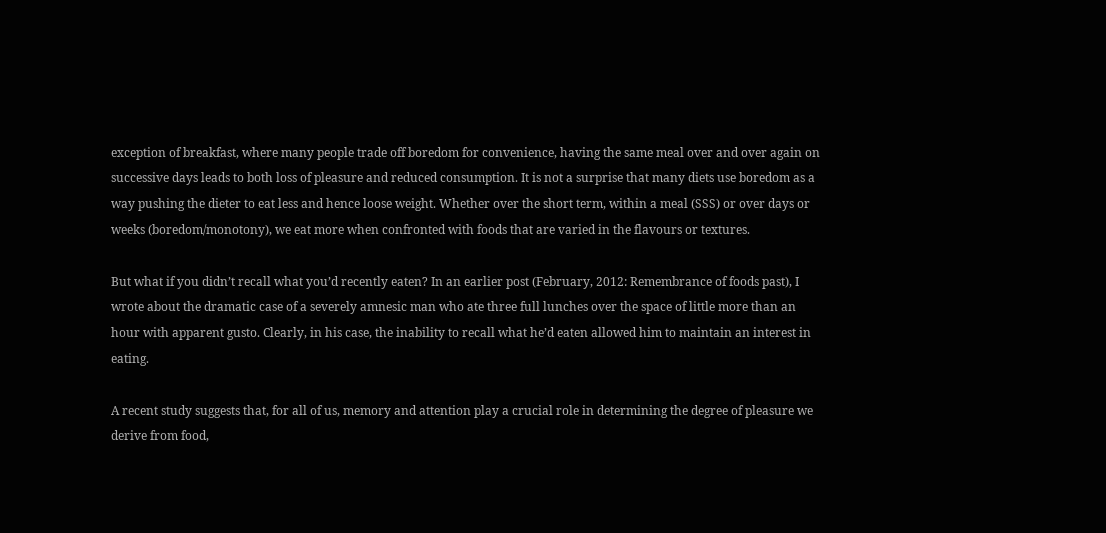exception of breakfast, where many people trade off boredom for convenience, having the same meal over and over again on successive days leads to both loss of pleasure and reduced consumption. It is not a surprise that many diets use boredom as a way pushing the dieter to eat less and hence loose weight. Whether over the short term, within a meal (SSS) or over days or weeks (boredom/monotony), we eat more when confronted with foods that are varied in the flavours or textures.

But what if you didn’t recall what you’d recently eaten? In an earlier post (February, 2012: Remembrance of foods past), I wrote about the dramatic case of a severely amnesic man who ate three full lunches over the space of little more than an hour with apparent gusto. Clearly, in his case, the inability to recall what he’d eaten allowed him to maintain an interest in eating.

A recent study suggests that, for all of us, memory and attention play a crucial role in determining the degree of pleasure we derive from food,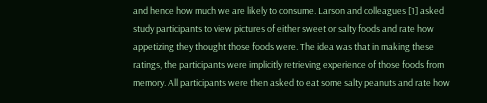and hence how much we are likely to consume. Larson and colleagues [1] asked study participants to view pictures of either sweet or salty foods and rate how appetizing they thought those foods were. The idea was that in making these ratings, the participants were implicitly retrieving experience of those foods from memory. All participants were then asked to eat some salty peanuts and rate how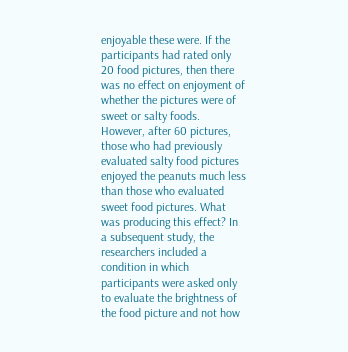enjoyable these were. If the participants had rated only 20 food pictures, then there was no effect on enjoyment of whether the pictures were of sweet or salty foods. However, after 60 pictures, those who had previously evaluated salty food pictures enjoyed the peanuts much less than those who evaluated sweet food pictures. What was producing this effect? In a subsequent study, the researchers included a condition in which participants were asked only to evaluate the brightness of the food picture and not how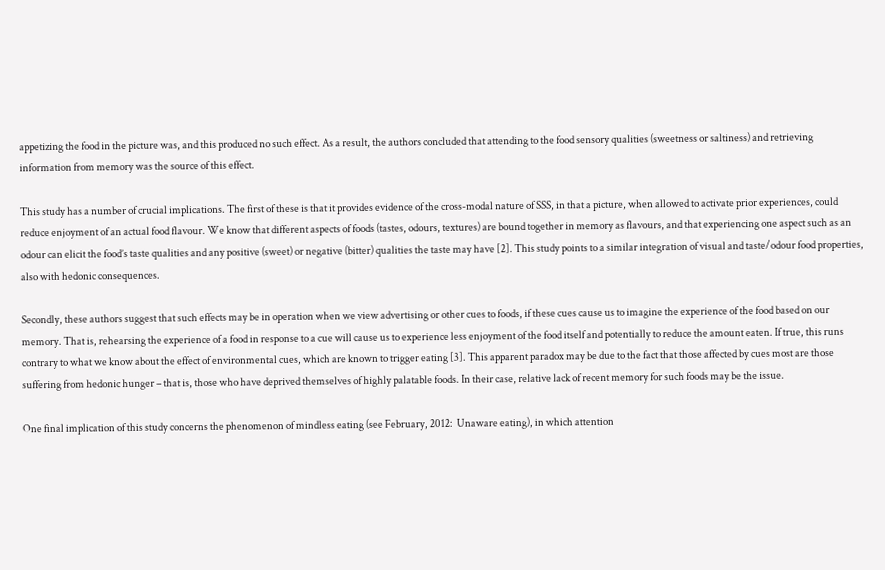appetizing the food in the picture was, and this produced no such effect. As a result, the authors concluded that attending to the food sensory qualities (sweetness or saltiness) and retrieving information from memory was the source of this effect.

This study has a number of crucial implications. The first of these is that it provides evidence of the cross-modal nature of SSS, in that a picture, when allowed to activate prior experiences, could reduce enjoyment of an actual food flavour. We know that different aspects of foods (tastes, odours, textures) are bound together in memory as flavours, and that experiencing one aspect such as an odour can elicit the food’s taste qualities and any positive (sweet) or negative (bitter) qualities the taste may have [2]. This study points to a similar integration of visual and taste/odour food properties, also with hedonic consequences.

Secondly, these authors suggest that such effects may be in operation when we view advertising or other cues to foods, if these cues cause us to imagine the experience of the food based on our memory. That is, rehearsing the experience of a food in response to a cue will cause us to experience less enjoyment of the food itself and potentially to reduce the amount eaten. If true, this runs contrary to what we know about the effect of environmental cues, which are known to trigger eating [3]. This apparent paradox may be due to the fact that those affected by cues most are those suffering from hedonic hunger – that is, those who have deprived themselves of highly palatable foods. In their case, relative lack of recent memory for such foods may be the issue.

One final implication of this study concerns the phenomenon of mindless eating (see February, 2012:  Unaware eating), in which attention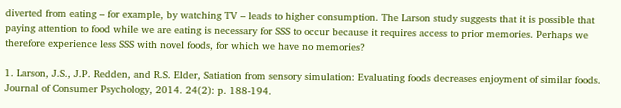diverted from eating – for example, by watching TV – leads to higher consumption. The Larson study suggests that it is possible that paying attention to food while we are eating is necessary for SSS to occur because it requires access to prior memories. Perhaps we therefore experience less SSS with novel foods, for which we have no memories?

1. Larson, J.S., J.P. Redden, and R.S. Elder, Satiation from sensory simulation: Evaluating foods decreases enjoyment of similar foods. Journal of Consumer Psychology, 2014. 24(2): p. 188-194.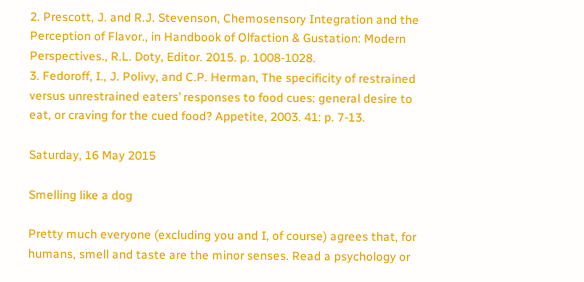2. Prescott, J. and R.J. Stevenson, Chemosensory Integration and the Perception of Flavor., in Handbook of Olfaction & Gustation: Modern Perspectives., R.L. Doty, Editor. 2015. p. 1008-1028.
3. Fedoroff, I., J. Polivy, and C.P. Herman, The specificity of restrained versus unrestrained eaters’ responses to food cues: general desire to eat, or craving for the cued food? Appetite, 2003. 41: p. 7-13.

Saturday, 16 May 2015

Smelling like a dog

Pretty much everyone (excluding you and I, of course) agrees that, for humans, smell and taste are the minor senses. Read a psychology or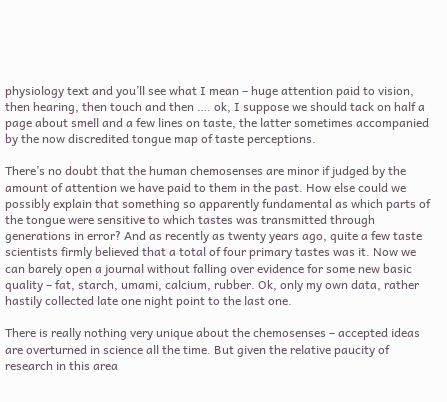physiology text and you’ll see what I mean – huge attention paid to vision, then hearing, then touch and then …. ok, I suppose we should tack on half a page about smell and a few lines on taste, the latter sometimes accompanied by the now discredited tongue map of taste perceptions.

There’s no doubt that the human chemosenses are minor if judged by the amount of attention we have paid to them in the past. How else could we possibly explain that something so apparently fundamental as which parts of the tongue were sensitive to which tastes was transmitted through generations in error? And as recently as twenty years ago, quite a few taste scientists firmly believed that a total of four primary tastes was it. Now we can barely open a journal without falling over evidence for some new basic quality – fat, starch, umami, calcium, rubber. Ok, only my own data, rather hastily collected late one night point to the last one.

There is really nothing very unique about the chemosenses – accepted ideas are overturned in science all the time. But given the relative paucity of research in this area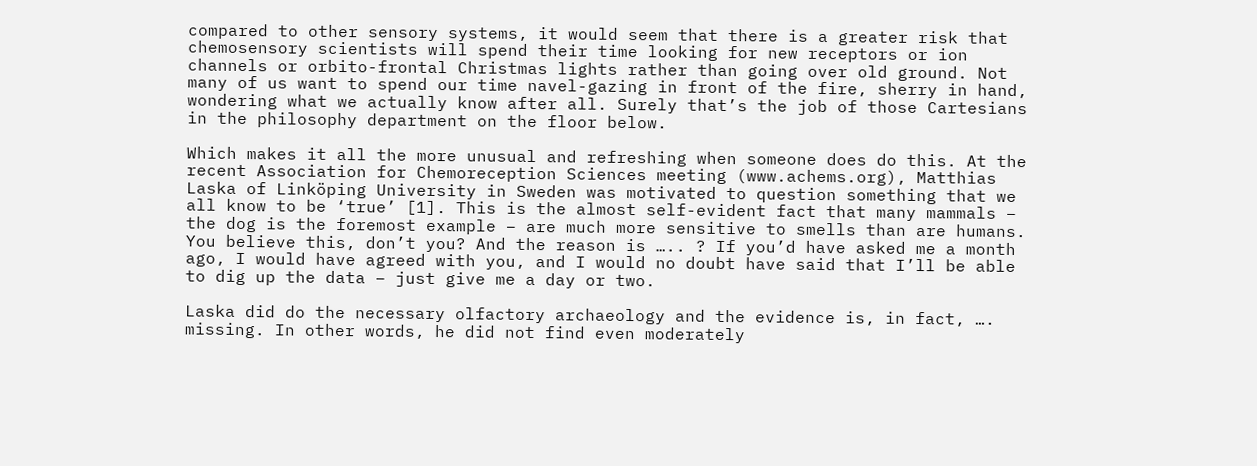compared to other sensory systems, it would seem that there is a greater risk that chemosensory scientists will spend their time looking for new receptors or ion channels or orbito-frontal Christmas lights rather than going over old ground. Not many of us want to spend our time navel-gazing in front of the fire, sherry in hand, wondering what we actually know after all. Surely that’s the job of those Cartesians in the philosophy department on the floor below.

Which makes it all the more unusual and refreshing when someone does do this. At the recent Association for Chemoreception Sciences meeting (www.achems.org), Matthias Laska of Linköping University in Sweden was motivated to question something that we all know to be ‘true’ [1]. This is the almost self-evident fact that many mammals – the dog is the foremost example – are much more sensitive to smells than are humans. You believe this, don’t you? And the reason is ….. ? If you’d have asked me a month ago, I would have agreed with you, and I would no doubt have said that I’ll be able to dig up the data – just give me a day or two.

Laska did do the necessary olfactory archaeology and the evidence is, in fact, …. missing. In other words, he did not find even moderately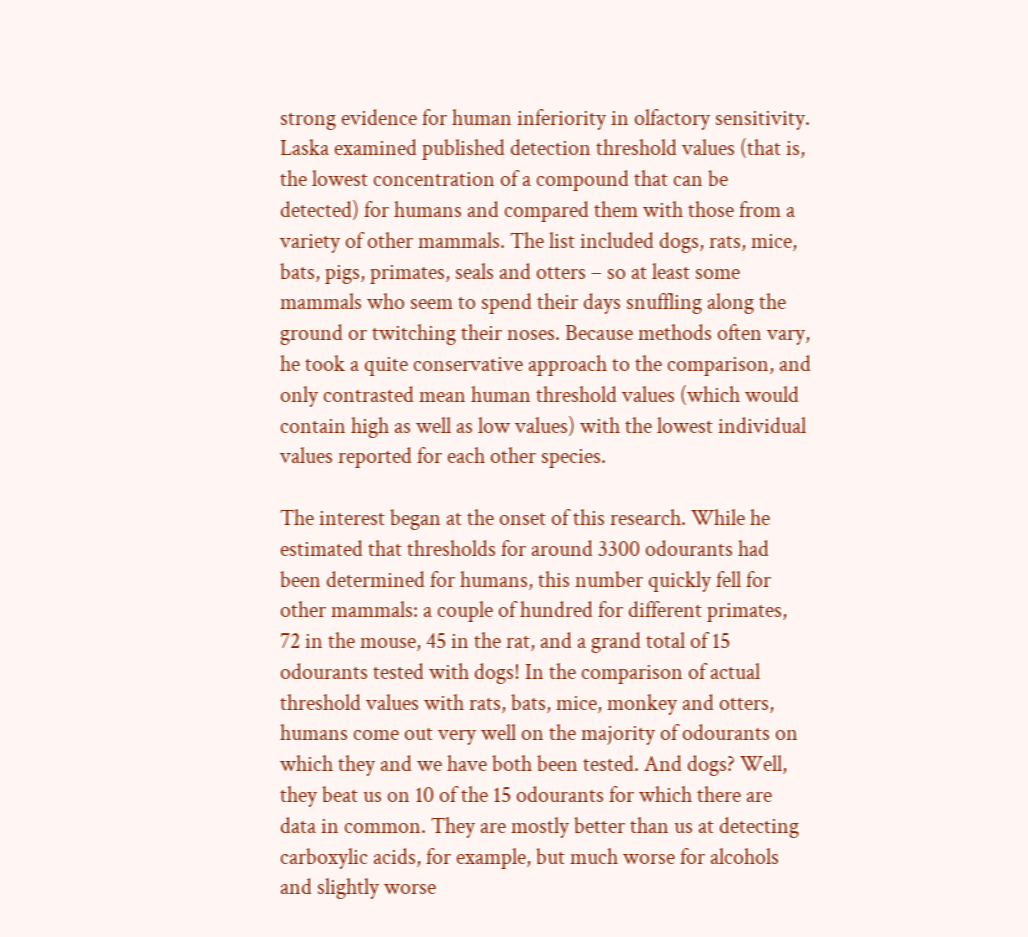strong evidence for human inferiority in olfactory sensitivity. Laska examined published detection threshold values (that is, the lowest concentration of a compound that can be detected) for humans and compared them with those from a variety of other mammals. The list included dogs, rats, mice, bats, pigs, primates, seals and otters – so at least some mammals who seem to spend their days snuffling along the ground or twitching their noses. Because methods often vary, he took a quite conservative approach to the comparison, and only contrasted mean human threshold values (which would contain high as well as low values) with the lowest individual values reported for each other species.

The interest began at the onset of this research. While he estimated that thresholds for around 3300 odourants had been determined for humans, this number quickly fell for other mammals: a couple of hundred for different primates, 72 in the mouse, 45 in the rat, and a grand total of 15 odourants tested with dogs! In the comparison of actual threshold values with rats, bats, mice, monkey and otters, humans come out very well on the majority of odourants on which they and we have both been tested. And dogs? Well, they beat us on 10 of the 15 odourants for which there are data in common. They are mostly better than us at detecting carboxylic acids, for example, but much worse for alcohols and slightly worse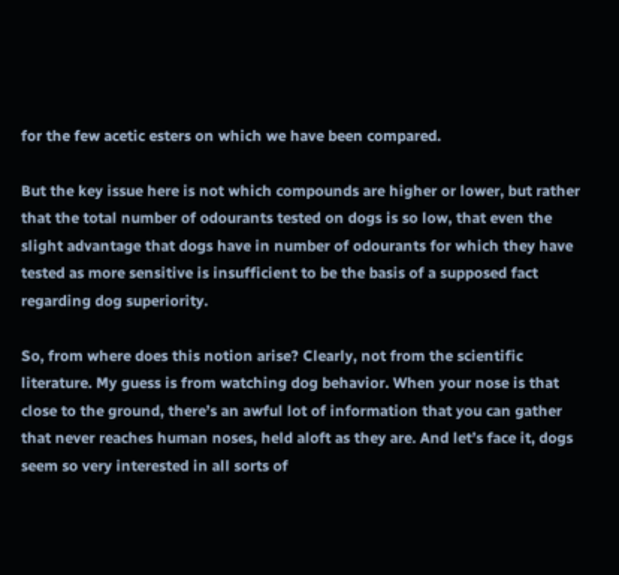for the few acetic esters on which we have been compared.

But the key issue here is not which compounds are higher or lower, but rather that the total number of odourants tested on dogs is so low, that even the slight advantage that dogs have in number of odourants for which they have tested as more sensitive is insufficient to be the basis of a supposed fact regarding dog superiority.

So, from where does this notion arise? Clearly, not from the scientific literature. My guess is from watching dog behavior. When your nose is that close to the ground, there’s an awful lot of information that you can gather that never reaches human noses, held aloft as they are. And let’s face it, dogs seem so very interested in all sorts of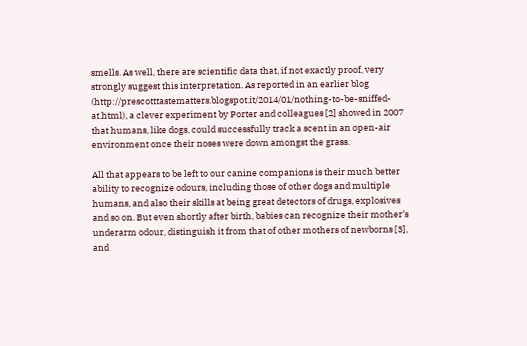smells. As well, there are scientific data that, if not exactly proof, very strongly suggest this interpretation. As reported in an earlier blog (http://prescotttastematters.blogspot.it/2014/01/nothing-to-be-sniffed-at.html), a clever experiment by Porter and colleagues [2] showed in 2007 that humans, like dogs, could successfully track a scent in an open-air environment once their noses were down amongst the grass.

All that appears to be left to our canine companions is their much better ability to recognize odours, including those of other dogs and multiple humans, and also their skills at being great detectors of drugs, explosives and so on. But even shortly after birth, babies can recognize their mother’s underarm odour, distinguish it from that of other mothers of newborns [3], and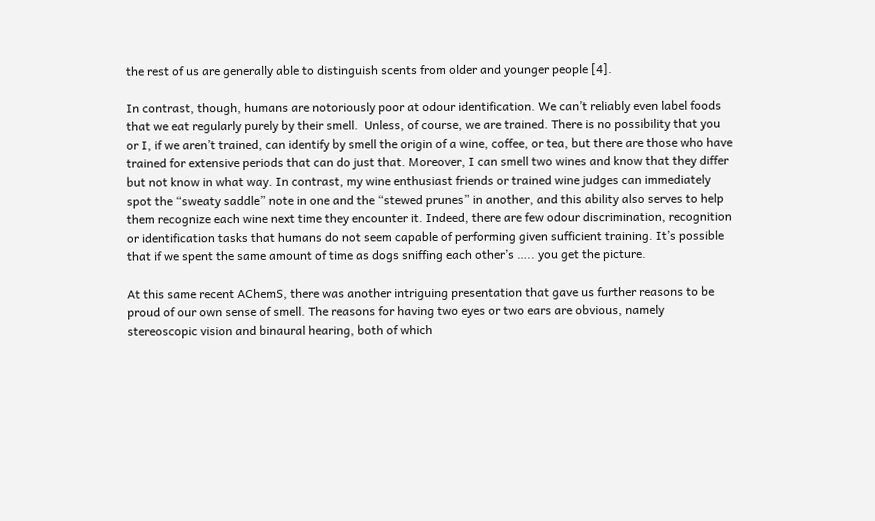the rest of us are generally able to distinguish scents from older and younger people [4].

In contrast, though, humans are notoriously poor at odour identification. We can’t reliably even label foods that we eat regularly purely by their smell.  Unless, of course, we are trained. There is no possibility that you or I, if we aren’t trained, can identify by smell the origin of a wine, coffee, or tea, but there are those who have trained for extensive periods that can do just that. Moreover, I can smell two wines and know that they differ but not know in what way. In contrast, my wine enthusiast friends or trained wine judges can immediately spot the “sweaty saddle” note in one and the “stewed prunes” in another, and this ability also serves to help them recognize each wine next time they encounter it. Indeed, there are few odour discrimination, recognition or identification tasks that humans do not seem capable of performing given sufficient training. It’s possible that if we spent the same amount of time as dogs sniffing each other’s ….. you get the picture.

At this same recent AChemS, there was another intriguing presentation that gave us further reasons to be proud of our own sense of smell. The reasons for having two eyes or two ears are obvious, namely stereoscopic vision and binaural hearing, both of which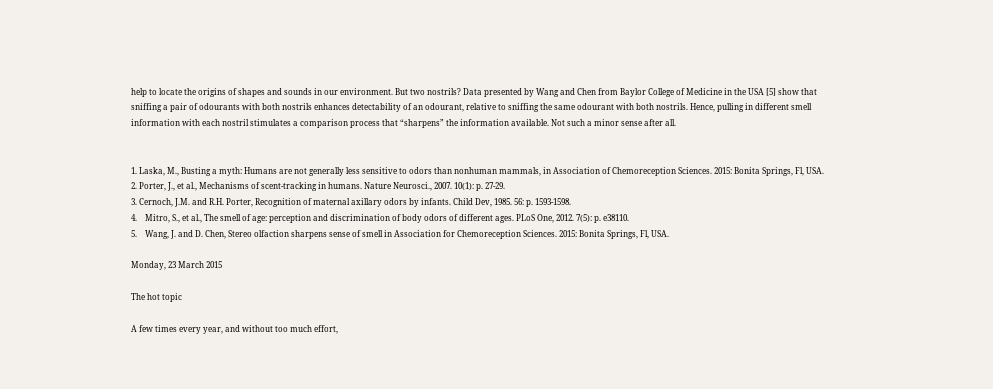help to locate the origins of shapes and sounds in our environment. But two nostrils? Data presented by Wang and Chen from Baylor College of Medicine in the USA [5] show that sniffing a pair of odourants with both nostrils enhances detectability of an odourant, relative to sniffing the same odourant with both nostrils. Hence, pulling in different smell information with each nostril stimulates a comparison process that “sharpens” the information available. Not such a minor sense after all.


1. Laska, M., Busting a myth: Humans are not generally less sensitive to odors than nonhuman mammals, in Association of Chemoreception Sciences. 2015: Bonita Springs, Fl, USA.
2. Porter, J., et al., Mechanisms of scent-tracking in humans. Nature Neurosci., 2007. 10(1): p. 27-29.
3. Cernoch, J.M. and R.H. Porter, Recognition of maternal axillary odors by infants. Child Dev, 1985. 56: p. 1593-1598.
4.    Mitro, S., et al., The smell of age: perception and discrimination of body odors of different ages. PLoS One, 2012. 7(5): p. e38110.
5.    Wang, J. and D. Chen, Stereo olfaction sharpens sense of smell in Association for Chemoreception Sciences. 2015: Bonita Springs, Fl, USA.

Monday, 23 March 2015

The hot topic

A few times every year, and without too much effort,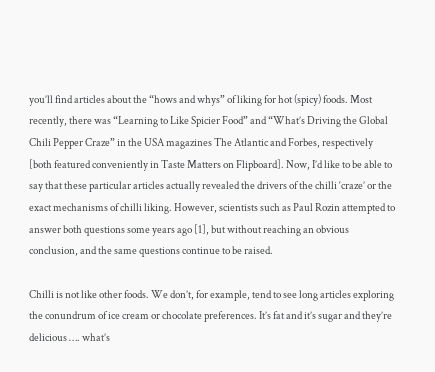you’ll find articles about the “hows and whys” of liking for hot (spicy) foods. Most recently, there was “Learning to Like Spicier Food” and “What’s Driving the Global Chili Pepper Craze” in the USA magazines The Atlantic and Forbes, respectively [both featured conveniently in Taste Matters on Flipboard]. Now, I’d like to be able to say that these particular articles actually revealed the drivers of the chilli ‘craze’ or the exact mechanisms of chilli liking. However, scientists such as Paul Rozin attempted to answer both questions some years ago [1], but without reaching an obvious conclusion, and the same questions continue to be raised.

Chilli is not like other foods. We don’t, for example, tend to see long articles exploring the conundrum of ice cream or chocolate preferences. It’s fat and it’s sugar and they’re delicious …. what’s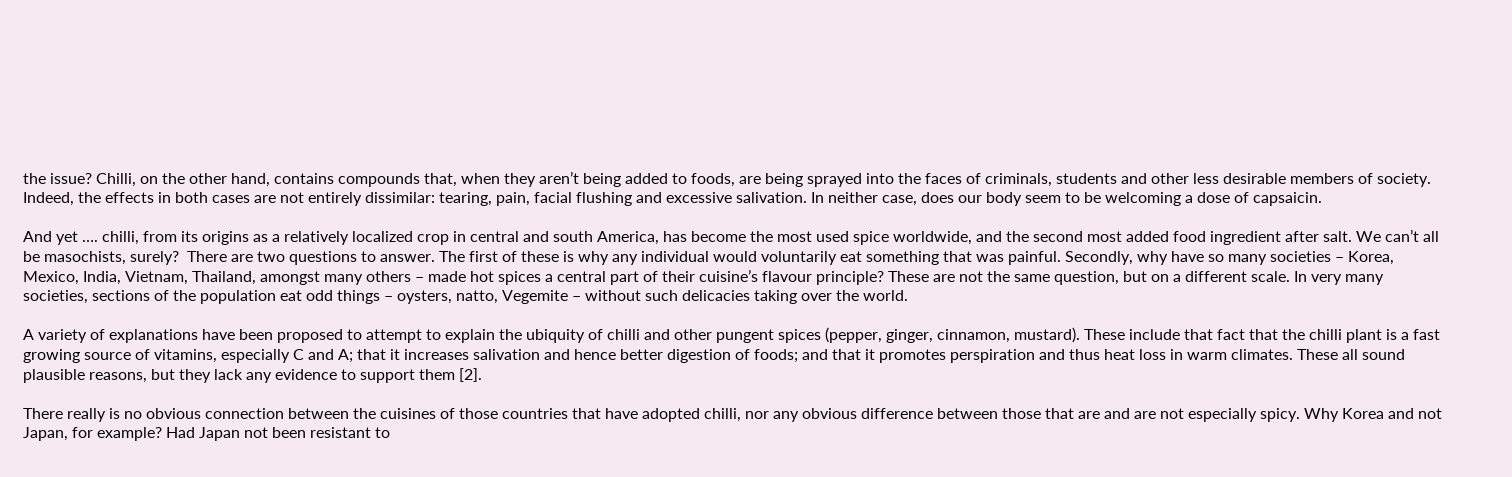the issue? Chilli, on the other hand, contains compounds that, when they aren’t being added to foods, are being sprayed into the faces of criminals, students and other less desirable members of society. Indeed, the effects in both cases are not entirely dissimilar: tearing, pain, facial flushing and excessive salivation. In neither case, does our body seem to be welcoming a dose of capsaicin.

And yet …. chilli, from its origins as a relatively localized crop in central and south America, has become the most used spice worldwide, and the second most added food ingredient after salt. We can’t all be masochists, surely?  There are two questions to answer. The first of these is why any individual would voluntarily eat something that was painful. Secondly, why have so many societies – Korea, Mexico, India, Vietnam, Thailand, amongst many others – made hot spices a central part of their cuisine’s flavour principle? These are not the same question, but on a different scale. In very many societies, sections of the population eat odd things – oysters, natto, Vegemite – without such delicacies taking over the world.

A variety of explanations have been proposed to attempt to explain the ubiquity of chilli and other pungent spices (pepper, ginger, cinnamon, mustard). These include that fact that the chilli plant is a fast growing source of vitamins, especially C and A; that it increases salivation and hence better digestion of foods; and that it promotes perspiration and thus heat loss in warm climates. These all sound plausible reasons, but they lack any evidence to support them [2].

There really is no obvious connection between the cuisines of those countries that have adopted chilli, nor any obvious difference between those that are and are not especially spicy. Why Korea and not Japan, for example? Had Japan not been resistant to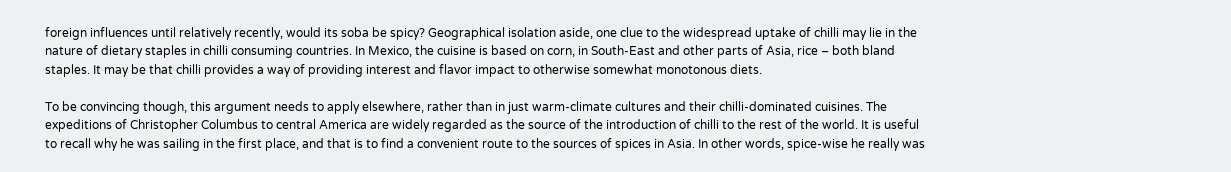foreign influences until relatively recently, would its soba be spicy? Geographical isolation aside, one clue to the widespread uptake of chilli may lie in the nature of dietary staples in chilli consuming countries. In Mexico, the cuisine is based on corn, in South-East and other parts of Asia, rice – both bland staples. It may be that chilli provides a way of providing interest and flavor impact to otherwise somewhat monotonous diets.

To be convincing though, this argument needs to apply elsewhere, rather than in just warm-climate cultures and their chilli-dominated cuisines. The expeditions of Christopher Columbus to central America are widely regarded as the source of the introduction of chilli to the rest of the world. It is useful to recall why he was sailing in the first place, and that is to find a convenient route to the sources of spices in Asia. In other words, spice-wise he really was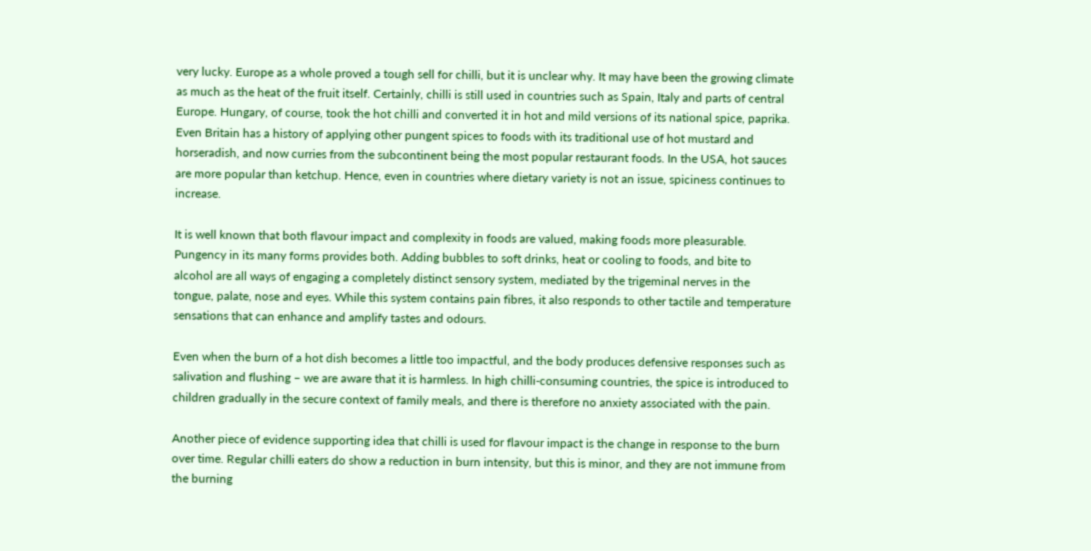very lucky. Europe as a whole proved a tough sell for chilli, but it is unclear why. It may have been the growing climate as much as the heat of the fruit itself. Certainly, chilli is still used in countries such as Spain, Italy and parts of central Europe. Hungary, of course, took the hot chilli and converted it in hot and mild versions of its national spice, paprika. Even Britain has a history of applying other pungent spices to foods with its traditional use of hot mustard and horseradish, and now curries from the subcontinent being the most popular restaurant foods. In the USA, hot sauces are more popular than ketchup. Hence, even in countries where dietary variety is not an issue, spiciness continues to increase.

It is well known that both flavour impact and complexity in foods are valued, making foods more pleasurable. Pungency in its many forms provides both. Adding bubbles to soft drinks, heat or cooling to foods, and bite to alcohol are all ways of engaging a completely distinct sensory system, mediated by the trigeminal nerves in the tongue, palate, nose and eyes. While this system contains pain fibres, it also responds to other tactile and temperature sensations that can enhance and amplify tastes and odours.

Even when the burn of a hot dish becomes a little too impactful, and the body produces defensive responses such as salivation and flushing – we are aware that it is harmless. In high chilli-consuming countries, the spice is introduced to children gradually in the secure context of family meals, and there is therefore no anxiety associated with the pain.

Another piece of evidence supporting idea that chilli is used for flavour impact is the change in response to the burn over time. Regular chilli eaters do show a reduction in burn intensity, but this is minor, and they are not immune from the burning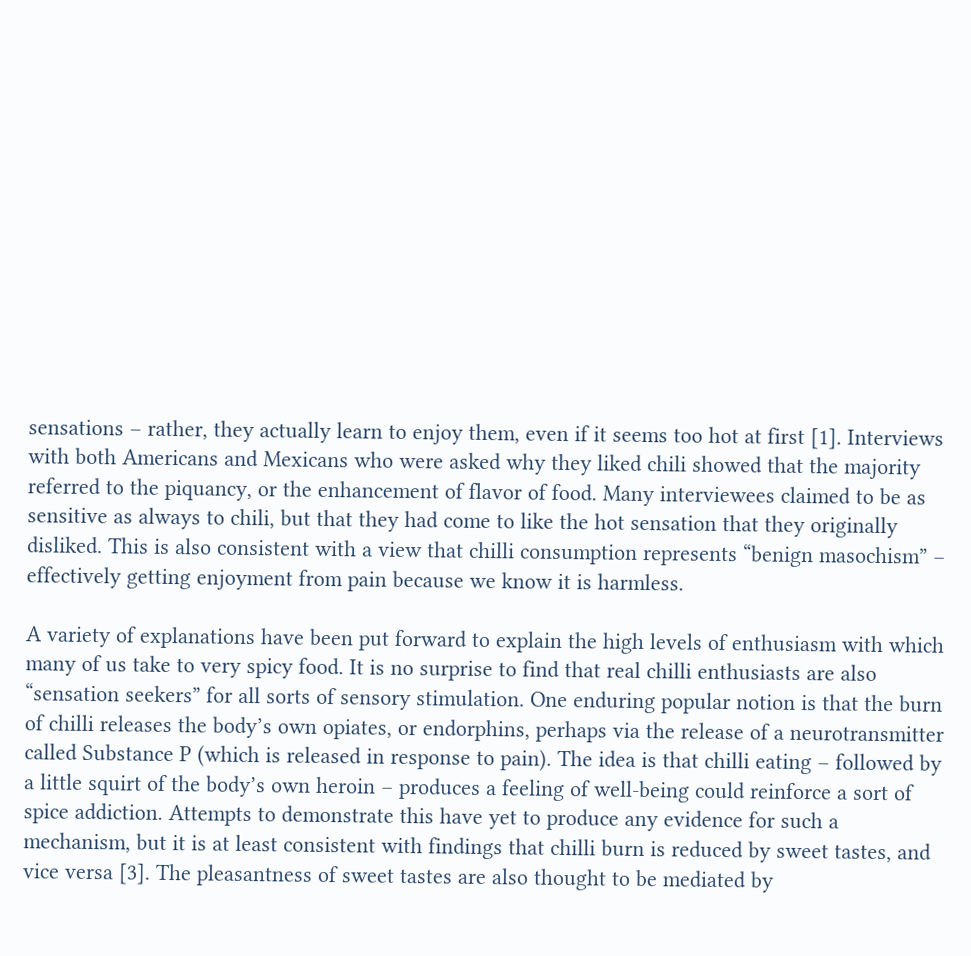sensations – rather, they actually learn to enjoy them, even if it seems too hot at first [1]. Interviews with both Americans and Mexicans who were asked why they liked chili showed that the majority referred to the piquancy, or the enhancement of flavor of food. Many interviewees claimed to be as sensitive as always to chili, but that they had come to like the hot sensation that they originally disliked. This is also consistent with a view that chilli consumption represents “benign masochism” – effectively getting enjoyment from pain because we know it is harmless.

A variety of explanations have been put forward to explain the high levels of enthusiasm with which many of us take to very spicy food. It is no surprise to find that real chilli enthusiasts are also “sensation seekers” for all sorts of sensory stimulation. One enduring popular notion is that the burn of chilli releases the body’s own opiates, or endorphins, perhaps via the release of a neurotransmitter called Substance P (which is released in response to pain). The idea is that chilli eating – followed by a little squirt of the body’s own heroin – produces a feeling of well-being could reinforce a sort of spice addiction. Attempts to demonstrate this have yet to produce any evidence for such a mechanism, but it is at least consistent with findings that chilli burn is reduced by sweet tastes, and vice versa [3]. The pleasantness of sweet tastes are also thought to be mediated by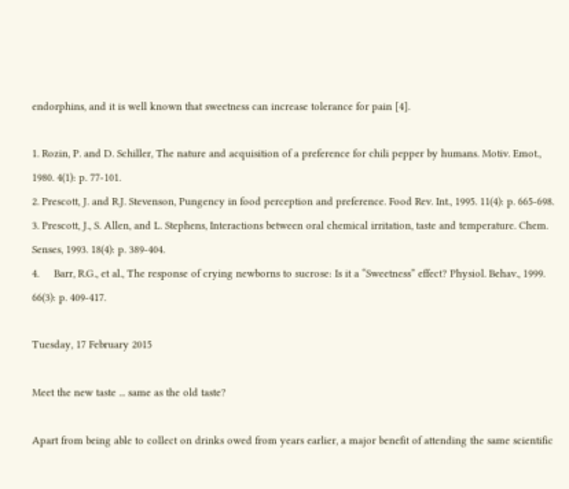endorphins, and it is well known that sweetness can increase tolerance for pain [4].

1. Rozin, P. and D. Schiller, The nature and acquisition of a preference for chili pepper by humans. Motiv. Emot., 1980. 4(1): p. 77-101.
2. Prescott, J. and R.J. Stevenson, Pungency in food perception and preference. Food Rev. Int., 1995. 11(4): p. 665-698.
3. Prescott, J., S. Allen, and L. Stephens, Interactions between oral chemical irritation, taste and temperature. Chem. Senses, 1993. 18(4): p. 389-404.
4.     Barr, R.G., et al., The response of crying newborns to sucrose: Is it a “Sweetness” effect? Physiol. Behav., 1999. 66(3): p. 409-417.

Tuesday, 17 February 2015

Meet the new taste ... same as the old taste?

Apart from being able to collect on drinks owed from years earlier, a major benefit of attending the same scientific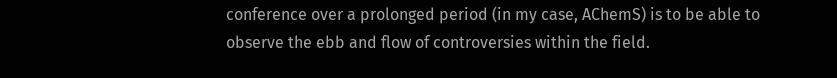conference over a prolonged period (in my case, AChemS) is to be able to observe the ebb and flow of controversies within the field.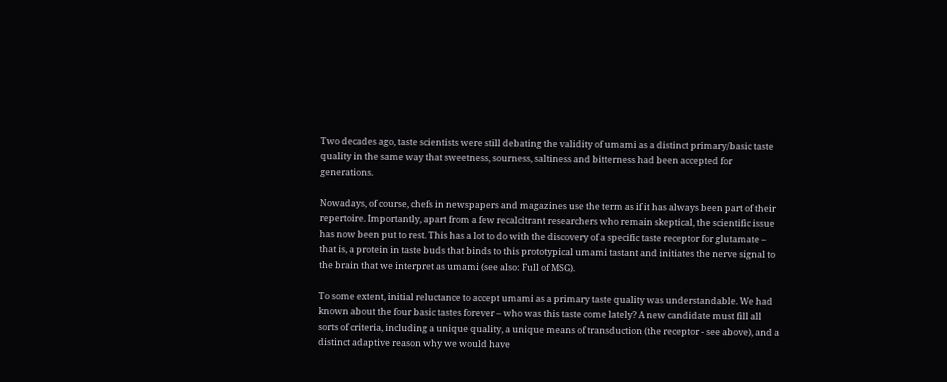Two decades ago, taste scientists were still debating the validity of umami as a distinct primary/basic taste quality in the same way that sweetness, sourness, saltiness and bitterness had been accepted for generations.

Nowadays, of course, chefs in newspapers and magazines use the term as if it has always been part of their repertoire. Importantly, apart from a few recalcitrant researchers who remain skeptical, the scientific issue has now been put to rest. This has a lot to do with the discovery of a specific taste receptor for glutamate – that is, a protein in taste buds that binds to this prototypical umami tastant and initiates the nerve signal to the brain that we interpret as umami (see also: Full of MSG).

To some extent, initial reluctance to accept umami as a primary taste quality was understandable. We had known about the four basic tastes forever – who was this taste come lately? A new candidate must fill all sorts of criteria, including a unique quality, a unique means of transduction (the receptor - see above), and a distinct adaptive reason why we would have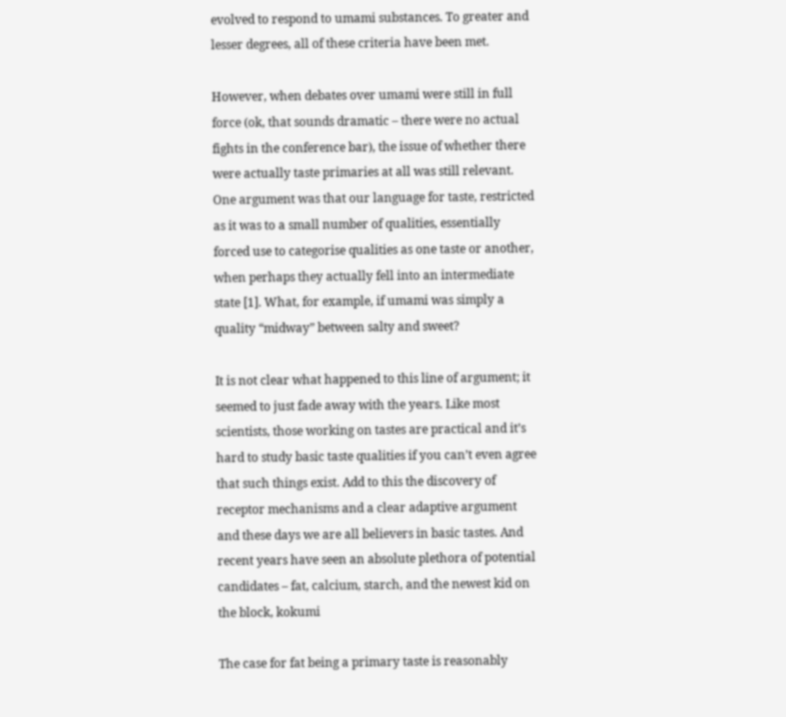evolved to respond to umami substances. To greater and lesser degrees, all of these criteria have been met.

However, when debates over umami were still in full force (ok, that sounds dramatic – there were no actual fights in the conference bar), the issue of whether there were actually taste primaries at all was still relevant. One argument was that our language for taste, restricted as it was to a small number of qualities, essentially forced use to categorise qualities as one taste or another, when perhaps they actually fell into an intermediate state [1]. What, for example, if umami was simply a quality “midway” between salty and sweet?

It is not clear what happened to this line of argument; it seemed to just fade away with the years. Like most scientists, those working on tastes are practical and it’s hard to study basic taste qualities if you can’t even agree that such things exist. Add to this the discovery of receptor mechanisms and a clear adaptive argument and these days we are all believers in basic tastes. And recent years have seen an absolute plethora of potential candidates – fat, calcium, starch, and the newest kid on the block, kokumi

The case for fat being a primary taste is reasonably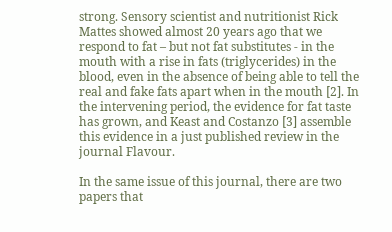strong. Sensory scientist and nutritionist Rick Mattes showed almost 20 years ago that we respond to fat – but not fat substitutes - in the mouth with a rise in fats (triglycerides) in the blood, even in the absence of being able to tell the real and fake fats apart when in the mouth [2]. In the intervening period, the evidence for fat taste has grown, and Keast and Costanzo [3] assemble this evidence in a just published review in the journal Flavour.

In the same issue of this journal, there are two papers that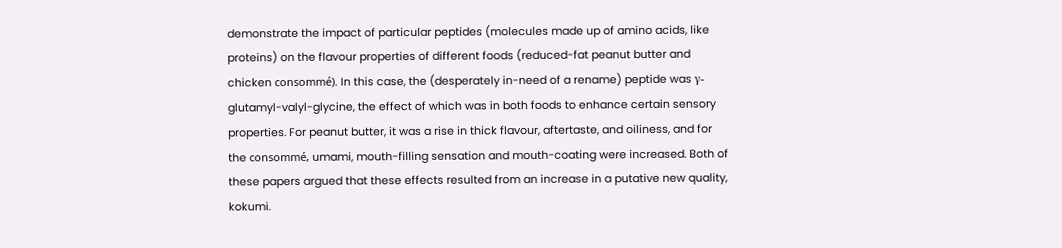demonstrate the impact of particular peptides (molecules made up of amino acids, like proteins) on the flavour properties of different foods (reduced-fat peanut butter and chicken consommé). In this case, the (desperately in-need of a rename) peptide was γ-glutamyl-valyl-glycine, the effect of which was in both foods to enhance certain sensory properties. For peanut butter, it was a rise in thick flavour, aftertaste, and oiliness, and for the consommé, umami, mouth-filling sensation and mouth-coating were increased. Both of these papers argued that these effects resulted from an increase in a putative new quality, kokumi.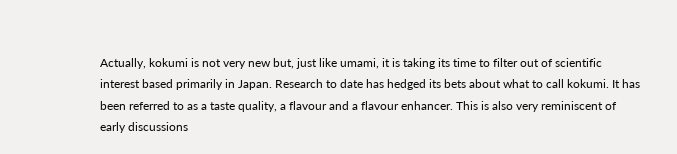Actually, kokumi is not very new but, just like umami, it is taking its time to filter out of scientific interest based primarily in Japan. Research to date has hedged its bets about what to call kokumi. It has been referred to as a taste quality, a flavour and a flavour enhancer. This is also very reminiscent of early discussions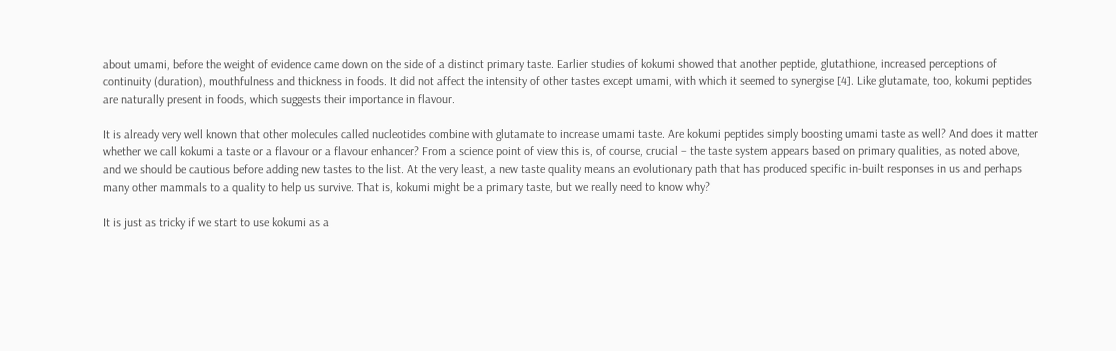about umami, before the weight of evidence came down on the side of a distinct primary taste. Earlier studies of kokumi showed that another peptide, glutathione, increased perceptions of continuity (duration), mouthfulness and thickness in foods. It did not affect the intensity of other tastes except umami, with which it seemed to synergise [4]. Like glutamate, too, kokumi peptides are naturally present in foods, which suggests their importance in flavour.

It is already very well known that other molecules called nucleotides combine with glutamate to increase umami taste. Are kokumi peptides simply boosting umami taste as well? And does it matter whether we call kokumi a taste or a flavour or a flavour enhancer? From a science point of view this is, of course, crucial – the taste system appears based on primary qualities, as noted above, and we should be cautious before adding new tastes to the list. At the very least, a new taste quality means an evolutionary path that has produced specific in-built responses in us and perhaps many other mammals to a quality to help us survive. That is, kokumi might be a primary taste, but we really need to know why?

It is just as tricky if we start to use kokumi as a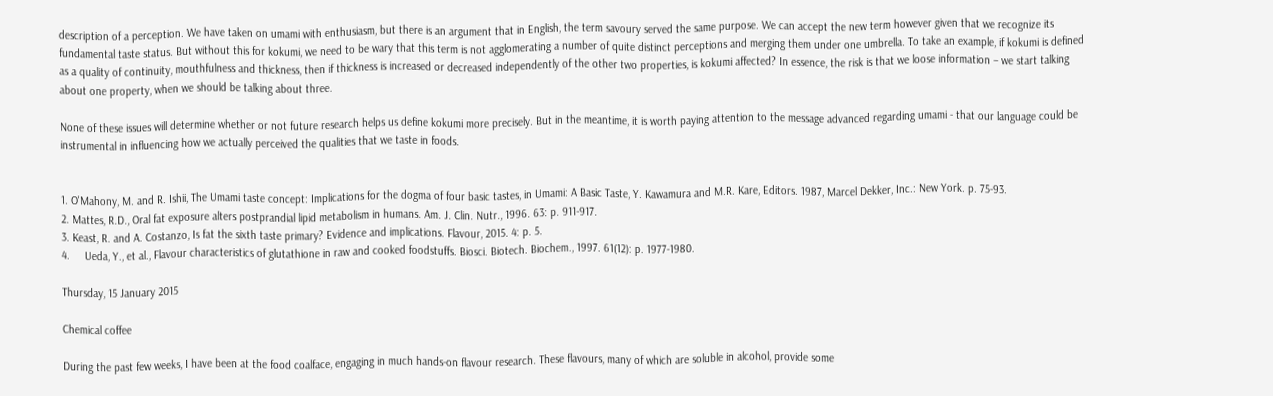description of a perception. We have taken on umami with enthusiasm, but there is an argument that in English, the term savoury served the same purpose. We can accept the new term however given that we recognize its fundamental taste status. But without this for kokumi, we need to be wary that this term is not agglomerating a number of quite distinct perceptions and merging them under one umbrella. To take an example, if kokumi is defined as a quality of continuity, mouthfulness and thickness, then if thickness is increased or decreased independently of the other two properties, is kokumi affected? In essence, the risk is that we loose information – we start talking about one property, when we should be talking about three.

None of these issues will determine whether or not future research helps us define kokumi more precisely. But in the meantime, it is worth paying attention to the message advanced regarding umami - that our language could be instrumental in influencing how we actually perceived the qualities that we taste in foods.


1. O'Mahony, M. and R. Ishii, The Umami taste concept: Implications for the dogma of four basic tastes, in Umami: A Basic Taste, Y. Kawamura and M.R. Kare, Editors. 1987, Marcel Dekker, Inc.: New York. p. 75-93.
2. Mattes, R.D., Oral fat exposure alters postprandial lipid metabolism in humans. Am. J. Clin. Nutr., 1996. 63: p. 911-917.
3. Keast, R. and A. Costanzo, Is fat the sixth taste primary? Evidence and implications. Flavour, 2015. 4: p. 5.
4.     Ueda, Y., et al., Flavour characteristics of glutathione in raw and cooked foodstuffs. Biosci. Biotech. Biochem., 1997. 61(12): p. 1977-1980.

Thursday, 15 January 2015

Chemical coffee

During the past few weeks, I have been at the food coalface, engaging in much hands-on flavour research. These flavours, many of which are soluble in alcohol, provide some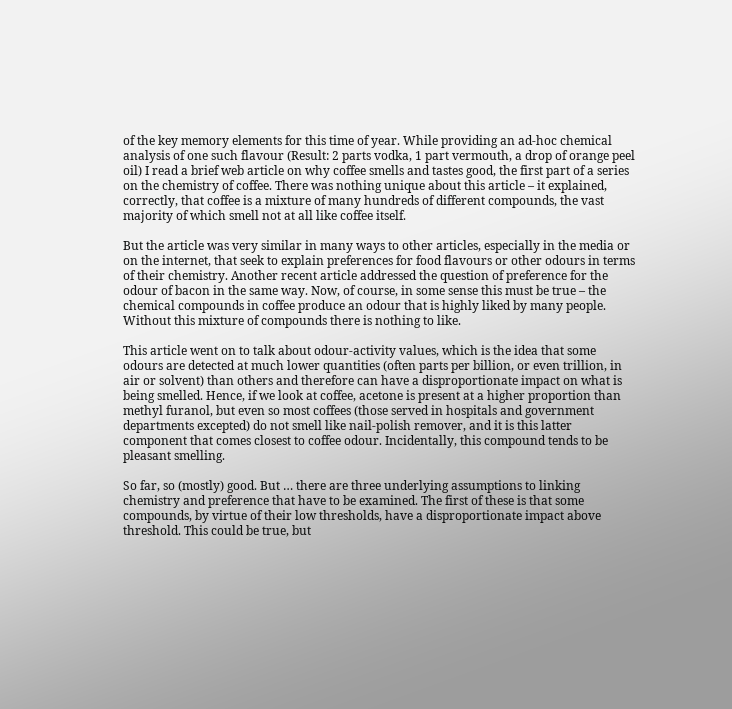of the key memory elements for this time of year. While providing an ad-hoc chemical analysis of one such flavour (Result: 2 parts vodka, 1 part vermouth, a drop of orange peel oil) I read a brief web article on why coffee smells and tastes good, the first part of a series on the chemistry of coffee. There was nothing unique about this article – it explained, correctly, that coffee is a mixture of many hundreds of different compounds, the vast majority of which smell not at all like coffee itself.

But the article was very similar in many ways to other articles, especially in the media or on the internet, that seek to explain preferences for food flavours or other odours in terms of their chemistry. Another recent article addressed the question of preference for the odour of bacon in the same way. Now, of course, in some sense this must be true – the chemical compounds in coffee produce an odour that is highly liked by many people. Without this mixture of compounds there is nothing to like.

This article went on to talk about odour-activity values, which is the idea that some odours are detected at much lower quantities (often parts per billion, or even trillion, in air or solvent) than others and therefore can have a disproportionate impact on what is being smelled. Hence, if we look at coffee, acetone is present at a higher proportion than methyl furanol, but even so most coffees (those served in hospitals and government departments excepted) do not smell like nail-polish remover, and it is this latter component that comes closest to coffee odour. Incidentally, this compound tends to be pleasant smelling.

So far, so (mostly) good. But … there are three underlying assumptions to linking chemistry and preference that have to be examined. The first of these is that some compounds, by virtue of their low thresholds, have a disproportionate impact above threshold. This could be true, but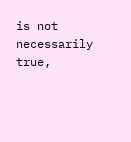is not necessarily true,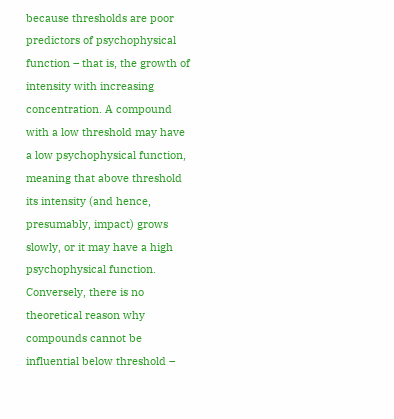because thresholds are poor predictors of psychophysical function – that is, the growth of intensity with increasing concentration. A compound with a low threshold may have a low psychophysical function, meaning that above threshold its intensity (and hence, presumably, impact) grows slowly, or it may have a high psychophysical function. Conversely, there is no theoretical reason why compounds cannot be influential below threshold –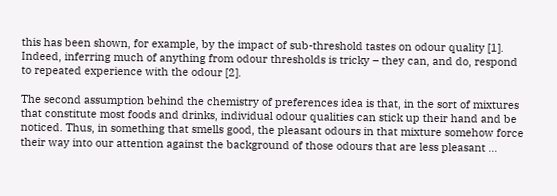this has been shown, for example, by the impact of sub-threshold tastes on odour quality [1]. Indeed, inferring much of anything from odour thresholds is tricky – they can, and do, respond to repeated experience with the odour [2].

The second assumption behind the chemistry of preferences idea is that, in the sort of mixtures that constitute most foods and drinks, individual odour qualities can stick up their hand and be noticed. Thus, in something that smells good, the pleasant odours in that mixture somehow force their way into our attention against the background of those odours that are less pleasant …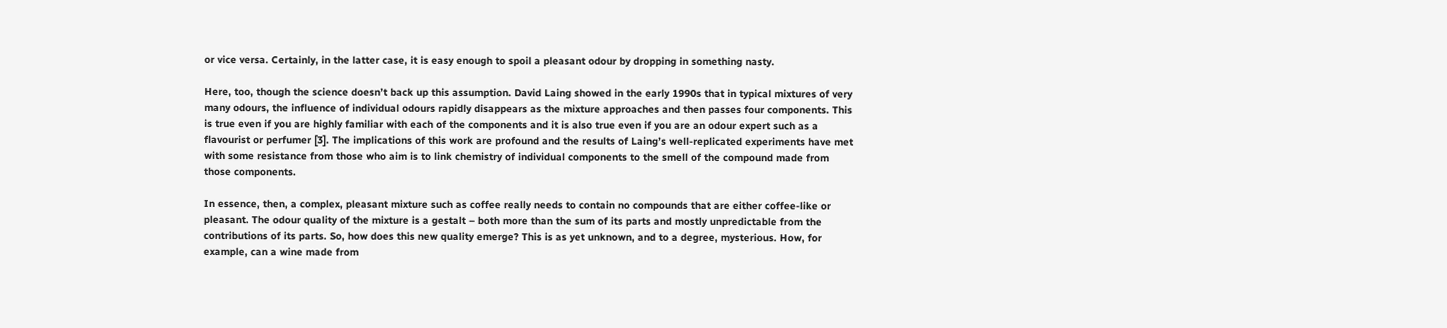or vice versa. Certainly, in the latter case, it is easy enough to spoil a pleasant odour by dropping in something nasty.

Here, too, though the science doesn’t back up this assumption. David Laing showed in the early 1990s that in typical mixtures of very many odours, the influence of individual odours rapidly disappears as the mixture approaches and then passes four components. This is true even if you are highly familiar with each of the components and it is also true even if you are an odour expert such as a flavourist or perfumer [3]. The implications of this work are profound and the results of Laing’s well-replicated experiments have met with some resistance from those who aim is to link chemistry of individual components to the smell of the compound made from those components.

In essence, then, a complex, pleasant mixture such as coffee really needs to contain no compounds that are either coffee-like or pleasant. The odour quality of the mixture is a gestalt – both more than the sum of its parts and mostly unpredictable from the contributions of its parts. So, how does this new quality emerge? This is as yet unknown, and to a degree, mysterious. How, for example, can a wine made from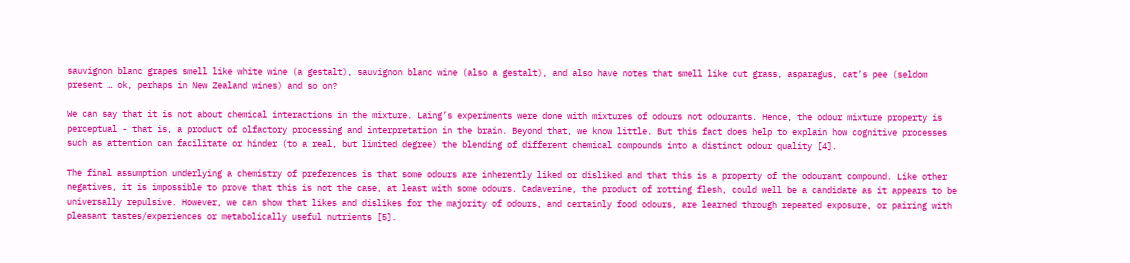sauvignon blanc grapes smell like white wine (a gestalt), sauvignon blanc wine (also a gestalt), and also have notes that smell like cut grass, asparagus, cat’s pee (seldom present … ok, perhaps in New Zealand wines) and so on?

We can say that it is not about chemical interactions in the mixture. Laing’s experiments were done with mixtures of odours not odourants. Hence, the odour mixture property is perceptual - that is, a product of olfactory processing and interpretation in the brain. Beyond that, we know little. But this fact does help to explain how cognitive processes such as attention can facilitate or hinder (to a real, but limited degree) the blending of different chemical compounds into a distinct odour quality [4].

The final assumption underlying a chemistry of preferences is that some odours are inherently liked or disliked and that this is a property of the odourant compound. Like other negatives, it is impossible to prove that this is not the case, at least with some odours. Cadaverine, the product of rotting flesh, could well be a candidate as it appears to be universally repulsive. However, we can show that likes and dislikes for the majority of odours, and certainly food odours, are learned through repeated exposure, or pairing with pleasant tastes/experiences or metabolically useful nutrients [5].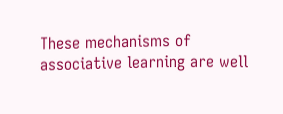These mechanisms of associative learning are well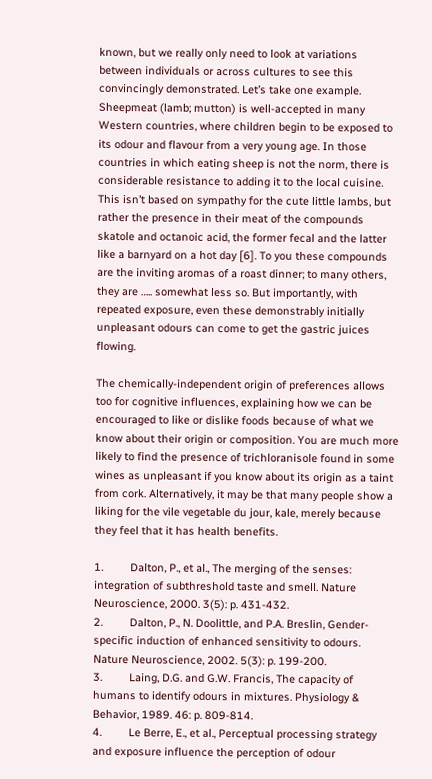known, but we really only need to look at variations between individuals or across cultures to see this convincingly demonstrated. Let’s take one example. Sheepmeat (lamb; mutton) is well-accepted in many Western countries, where children begin to be exposed to its odour and flavour from a very young age. In those countries in which eating sheep is not the norm, there is considerable resistance to adding it to the local cuisine. This isn’t based on sympathy for the cute little lambs, but rather the presence in their meat of the compounds skatole and octanoic acid, the former fecal and the latter like a barnyard on a hot day [6]. To you these compounds are the inviting aromas of a roast dinner; to many others, they are ….. somewhat less so. But importantly, with repeated exposure, even these demonstrably initially unpleasant odours can come to get the gastric juices flowing.

The chemically-independent origin of preferences allows too for cognitive influences, explaining how we can be encouraged to like or dislike foods because of what we know about their origin or composition. You are much more likely to find the presence of trichloranisole found in some wines as unpleasant if you know about its origin as a taint from cork. Alternatively, it may be that many people show a liking for the vile vegetable du jour, kale, merely because they feel that it has health benefits.

1.         Dalton, P., et al., The merging of the senses: integration of subthreshold taste and smell. Nature Neuroscience, 2000. 3(5): p. 431-432.
2.         Dalton, P., N. Doolittle, and P.A. Breslin, Gender-specific induction of enhanced sensitivity to odours. Nature Neuroscience, 2002. 5(3): p. 199-200.
3.         Laing, D.G. and G.W. Francis, The capacity of humans to identify odours in mixtures. Physiology & Behavior, 1989. 46: p. 809-814.
4.         Le Berre, E., et al., Perceptual processing strategy and exposure influence the perception of odour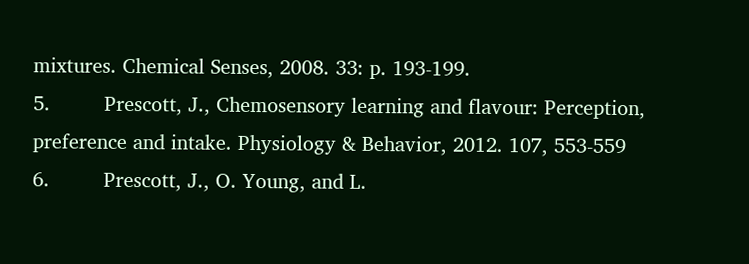mixtures. Chemical Senses, 2008. 33: p. 193-199.
5.         Prescott, J., Chemosensory learning and flavour: Perception, preference and intake. Physiology & Behavior, 2012. 107, 553-559
6.         Prescott, J., O. Young, and L.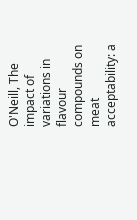O'Neill, The impact of variations in flavour compounds on meat acceptability: a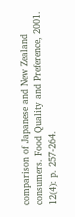comparison of Japanese and New Zealand consumers. Food Quality and Preference, 2001. 12(4): p. 257-264.